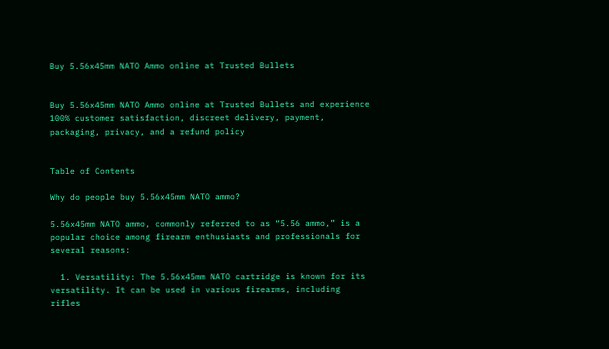Buy 5.56x45mm NATO Ammo online at Trusted Bullets


Buy 5.56x45mm NATO Ammo online at Trusted Bullets and experience 100% customer satisfaction, discreet delivery, payment, packaging, privacy, and a refund policy


Table of Contents

Why do people buy 5.56x45mm NATO ammo?

5.56x45mm NATO ammo, commonly referred to as “5.56 ammo,” is a popular choice among firearm enthusiasts and professionals for several reasons:

  1. Versatility: The 5.56x45mm NATO cartridge is known for its versatility. It can be used in various firearms, including rifles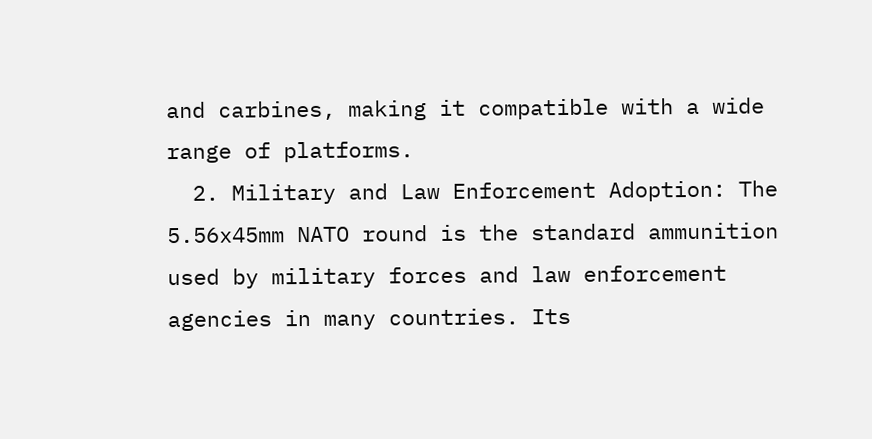and carbines, making it compatible with a wide range of platforms.
  2. Military and Law Enforcement Adoption: The 5.56x45mm NATO round is the standard ammunition used by military forces and law enforcement agencies in many countries. Its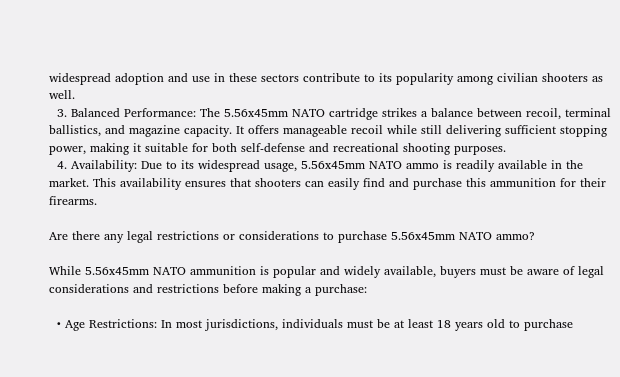widespread adoption and use in these sectors contribute to its popularity among civilian shooters as well.
  3. Balanced Performance: The 5.56x45mm NATO cartridge strikes a balance between recoil, terminal ballistics, and magazine capacity. It offers manageable recoil while still delivering sufficient stopping power, making it suitable for both self-defense and recreational shooting purposes.
  4. Availability: Due to its widespread usage, 5.56x45mm NATO ammo is readily available in the market. This availability ensures that shooters can easily find and purchase this ammunition for their firearms.

Are there any legal restrictions or considerations to purchase 5.56x45mm NATO ammo?

While 5.56x45mm NATO ammunition is popular and widely available, buyers must be aware of legal considerations and restrictions before making a purchase:

  • Age Restrictions: In most jurisdictions, individuals must be at least 18 years old to purchase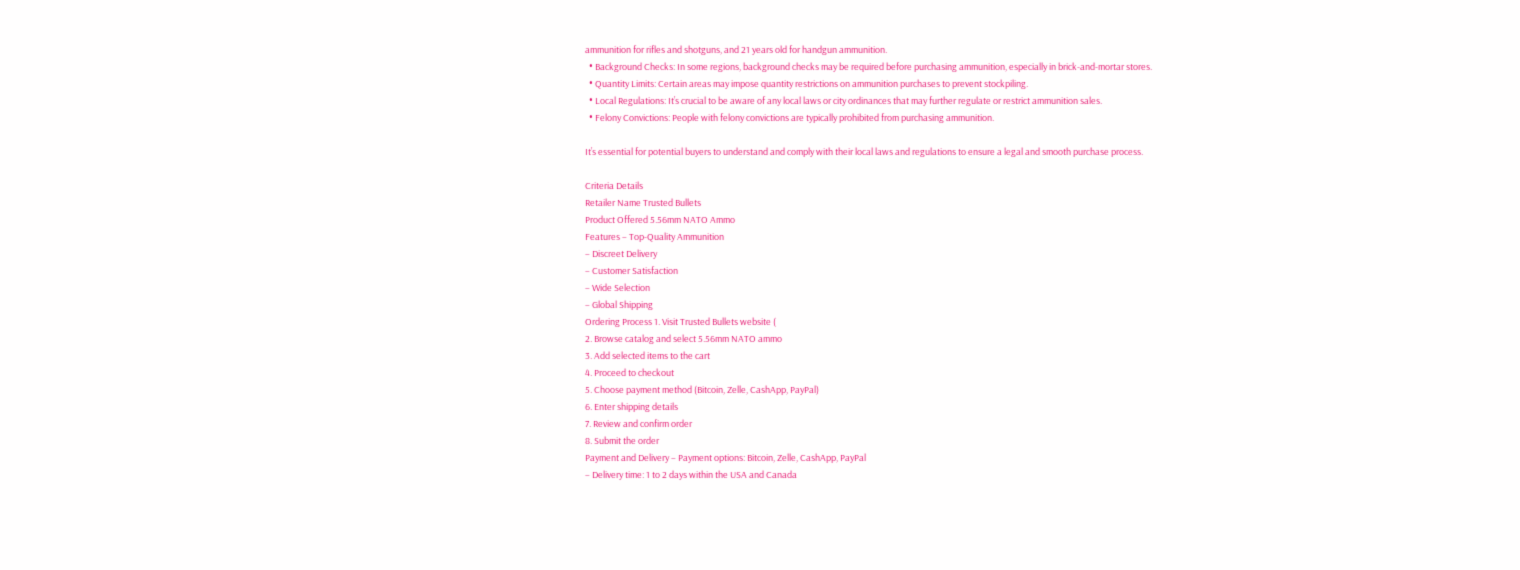ammunition for rifles and shotguns, and 21 years old for handgun ammunition.
  • Background Checks: In some regions, background checks may be required before purchasing ammunition, especially in brick-and-mortar stores.
  • Quantity Limits: Certain areas may impose quantity restrictions on ammunition purchases to prevent stockpiling.
  • Local Regulations: It’s crucial to be aware of any local laws or city ordinances that may further regulate or restrict ammunition sales.
  • Felony Convictions: People with felony convictions are typically prohibited from purchasing ammunition.

It’s essential for potential buyers to understand and comply with their local laws and regulations to ensure a legal and smooth purchase process.

Criteria Details
Retailer Name Trusted Bullets
Product Offered 5.56mm NATO Ammo
Features – Top-Quality Ammunition
– Discreet Delivery
– Customer Satisfaction
– Wide Selection
– Global Shipping
Ordering Process 1. Visit Trusted Bullets website (
2. Browse catalog and select 5.56mm NATO ammo
3. Add selected items to the cart
4. Proceed to checkout
5. Choose payment method (Bitcoin, Zelle, CashApp, PayPal)
6. Enter shipping details
7. Review and confirm order
8. Submit the order
Payment and Delivery – Payment options: Bitcoin, Zelle, CashApp, PayPal
– Delivery time: 1 to 2 days within the USA and Canada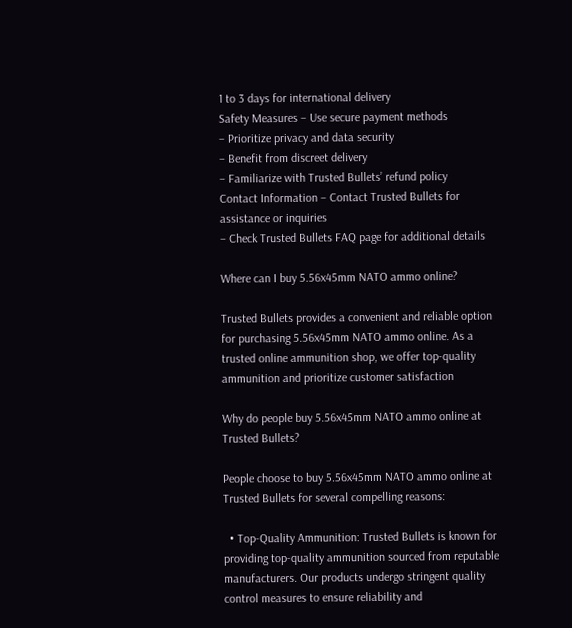1 to 3 days for international delivery
Safety Measures – Use secure payment methods
– Prioritize privacy and data security
– Benefit from discreet delivery
– Familiarize with Trusted Bullets’ refund policy
Contact Information – Contact Trusted Bullets for assistance or inquiries
– Check Trusted Bullets FAQ page for additional details

Where can I buy 5.56x45mm NATO ammo online?

Trusted Bullets provides a convenient and reliable option for purchasing 5.56x45mm NATO ammo online. As a trusted online ammunition shop, we offer top-quality ammunition and prioritize customer satisfaction

Why do people buy 5.56x45mm NATO ammo online at Trusted Bullets?

People choose to buy 5.56x45mm NATO ammo online at Trusted Bullets for several compelling reasons:

  • Top-Quality Ammunition: Trusted Bullets is known for providing top-quality ammunition sourced from reputable manufacturers. Our products undergo stringent quality control measures to ensure reliability and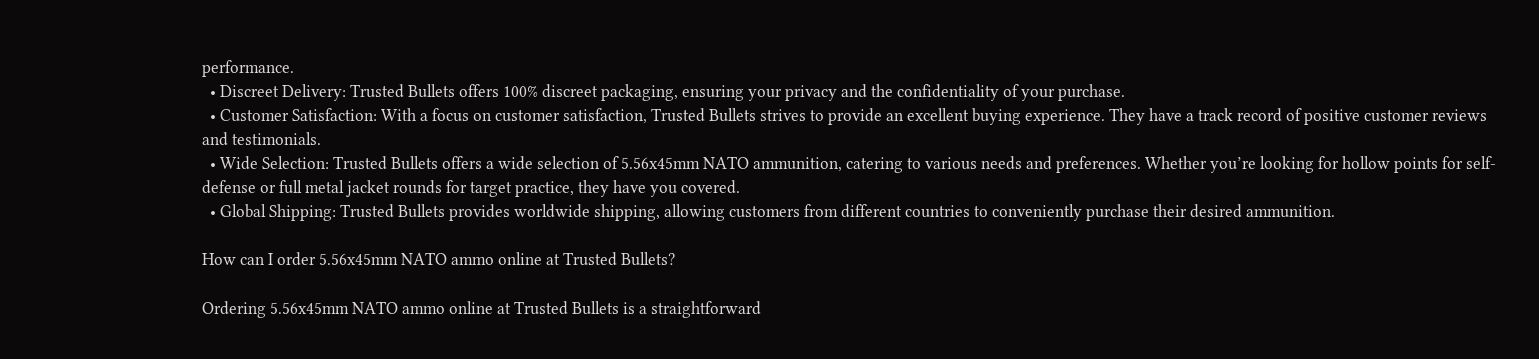performance.
  • Discreet Delivery: Trusted Bullets offers 100% discreet packaging, ensuring your privacy and the confidentiality of your purchase.
  • Customer Satisfaction: With a focus on customer satisfaction, Trusted Bullets strives to provide an excellent buying experience. They have a track record of positive customer reviews and testimonials.
  • Wide Selection: Trusted Bullets offers a wide selection of 5.56x45mm NATO ammunition, catering to various needs and preferences. Whether you’re looking for hollow points for self-defense or full metal jacket rounds for target practice, they have you covered.
  • Global Shipping: Trusted Bullets provides worldwide shipping, allowing customers from different countries to conveniently purchase their desired ammunition.

How can I order 5.56x45mm NATO ammo online at Trusted Bullets?

Ordering 5.56x45mm NATO ammo online at Trusted Bullets is a straightforward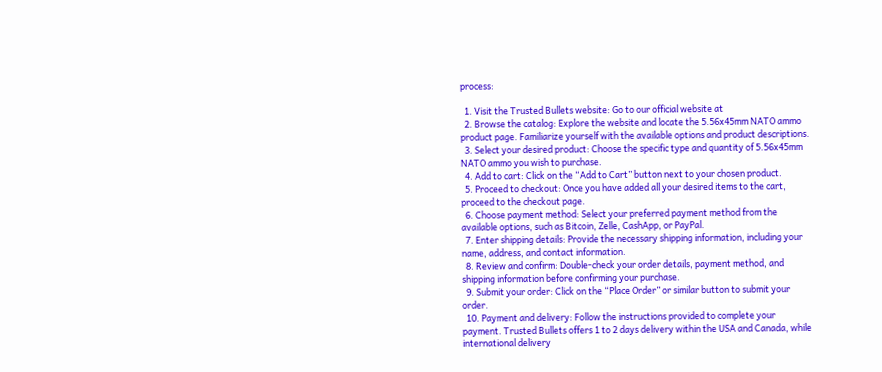process:

  1. Visit the Trusted Bullets website: Go to our official website at
  2. Browse the catalog: Explore the website and locate the 5.56x45mm NATO ammo product page. Familiarize yourself with the available options and product descriptions.
  3. Select your desired product: Choose the specific type and quantity of 5.56x45mm NATO ammo you wish to purchase.
  4. Add to cart: Click on the “Add to Cart” button next to your chosen product.
  5. Proceed to checkout: Once you have added all your desired items to the cart, proceed to the checkout page.
  6. Choose payment method: Select your preferred payment method from the available options, such as Bitcoin, Zelle, CashApp, or PayPal.
  7. Enter shipping details: Provide the necessary shipping information, including your name, address, and contact information.
  8. Review and confirm: Double-check your order details, payment method, and shipping information before confirming your purchase.
  9. Submit your order: Click on the “Place Order” or similar button to submit your order.
  10. Payment and delivery: Follow the instructions provided to complete your payment. Trusted Bullets offers 1 to 2 days delivery within the USA and Canada, while international delivery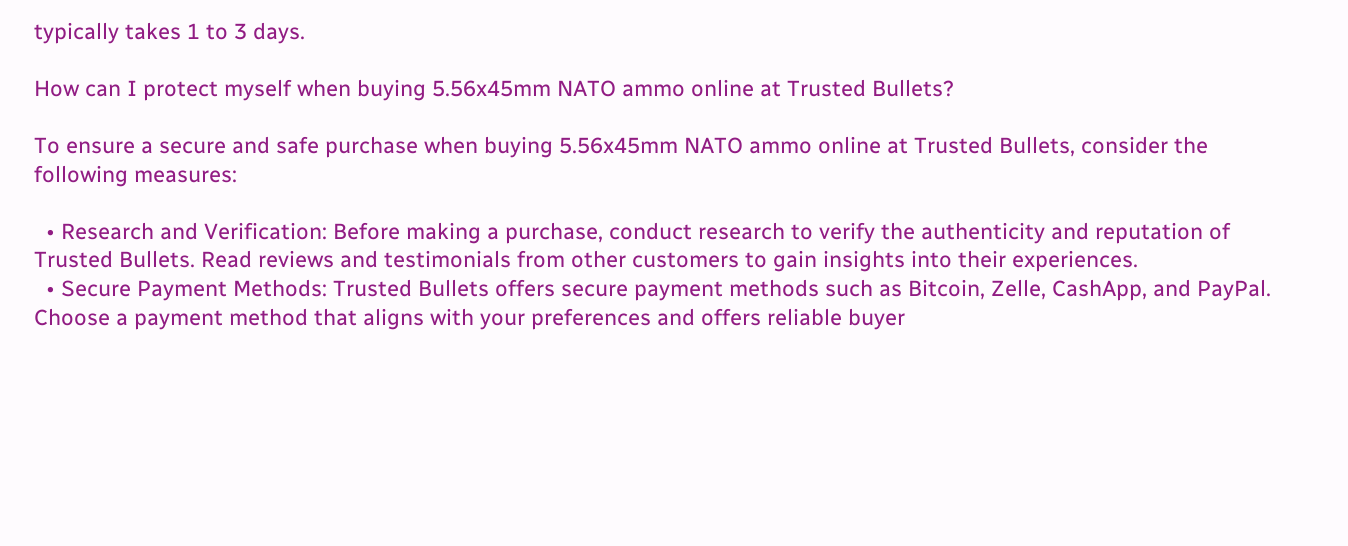typically takes 1 to 3 days.

How can I protect myself when buying 5.56x45mm NATO ammo online at Trusted Bullets?

To ensure a secure and safe purchase when buying 5.56x45mm NATO ammo online at Trusted Bullets, consider the following measures:

  • Research and Verification: Before making a purchase, conduct research to verify the authenticity and reputation of Trusted Bullets. Read reviews and testimonials from other customers to gain insights into their experiences.
  • Secure Payment Methods: Trusted Bullets offers secure payment methods such as Bitcoin, Zelle, CashApp, and PayPal. Choose a payment method that aligns with your preferences and offers reliable buyer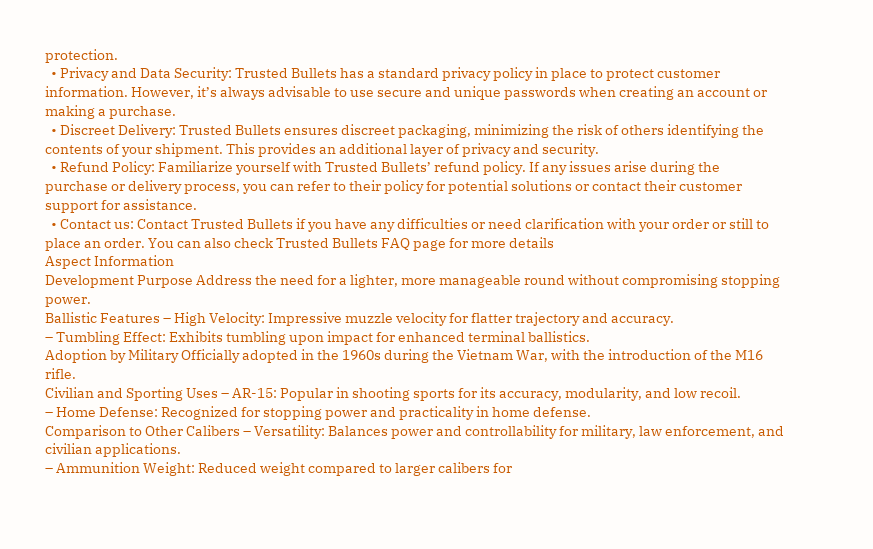protection.
  • Privacy and Data Security: Trusted Bullets has a standard privacy policy in place to protect customer information. However, it’s always advisable to use secure and unique passwords when creating an account or making a purchase.
  • Discreet Delivery: Trusted Bullets ensures discreet packaging, minimizing the risk of others identifying the contents of your shipment. This provides an additional layer of privacy and security.
  • Refund Policy: Familiarize yourself with Trusted Bullets’ refund policy. If any issues arise during the purchase or delivery process, you can refer to their policy for potential solutions or contact their customer support for assistance.
  • Contact us: Contact Trusted Bullets if you have any difficulties or need clarification with your order or still to place an order. You can also check Trusted Bullets FAQ page for more details
Aspect Information
Development Purpose Address the need for a lighter, more manageable round without compromising stopping power.
Ballistic Features – High Velocity: Impressive muzzle velocity for flatter trajectory and accuracy.
– Tumbling Effect: Exhibits tumbling upon impact for enhanced terminal ballistics.
Adoption by Military Officially adopted in the 1960s during the Vietnam War, with the introduction of the M16 rifle.
Civilian and Sporting Uses – AR-15: Popular in shooting sports for its accuracy, modularity, and low recoil.
– Home Defense: Recognized for stopping power and practicality in home defense.
Comparison to Other Calibers – Versatility: Balances power and controllability for military, law enforcement, and civilian applications.
– Ammunition Weight: Reduced weight compared to larger calibers for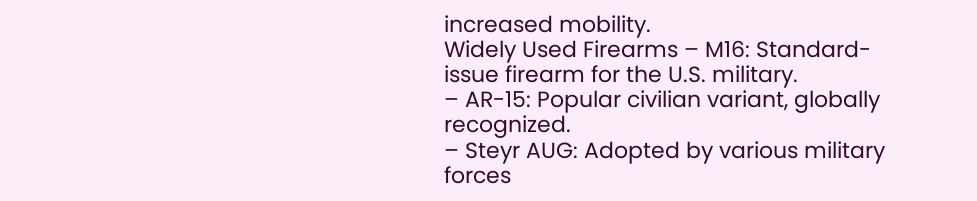increased mobility.
Widely Used Firearms – M16: Standard-issue firearm for the U.S. military.
– AR-15: Popular civilian variant, globally recognized.
– Steyr AUG: Adopted by various military forces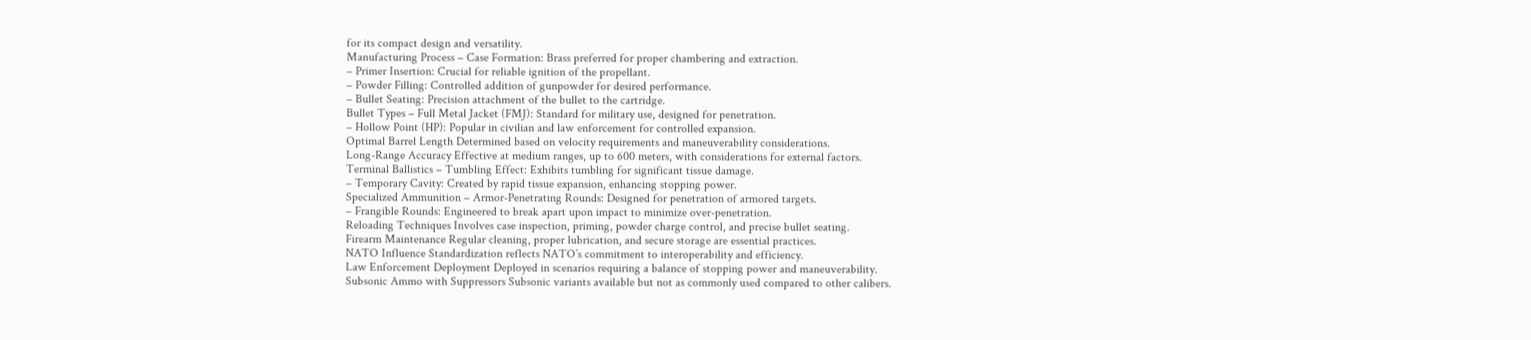for its compact design and versatility.
Manufacturing Process – Case Formation: Brass preferred for proper chambering and extraction.
– Primer Insertion: Crucial for reliable ignition of the propellant.
– Powder Filling: Controlled addition of gunpowder for desired performance.
– Bullet Seating: Precision attachment of the bullet to the cartridge.
Bullet Types – Full Metal Jacket (FMJ): Standard for military use, designed for penetration.
– Hollow Point (HP): Popular in civilian and law enforcement for controlled expansion.
Optimal Barrel Length Determined based on velocity requirements and maneuverability considerations.
Long-Range Accuracy Effective at medium ranges, up to 600 meters, with considerations for external factors.
Terminal Ballistics – Tumbling Effect: Exhibits tumbling for significant tissue damage.
– Temporary Cavity: Created by rapid tissue expansion, enhancing stopping power.
Specialized Ammunition – Armor-Penetrating Rounds: Designed for penetration of armored targets.
– Frangible Rounds: Engineered to break apart upon impact to minimize over-penetration.
Reloading Techniques Involves case inspection, priming, powder charge control, and precise bullet seating.
Firearm Maintenance Regular cleaning, proper lubrication, and secure storage are essential practices.
NATO Influence Standardization reflects NATO’s commitment to interoperability and efficiency.
Law Enforcement Deployment Deployed in scenarios requiring a balance of stopping power and maneuverability.
Subsonic Ammo with Suppressors Subsonic variants available but not as commonly used compared to other calibers.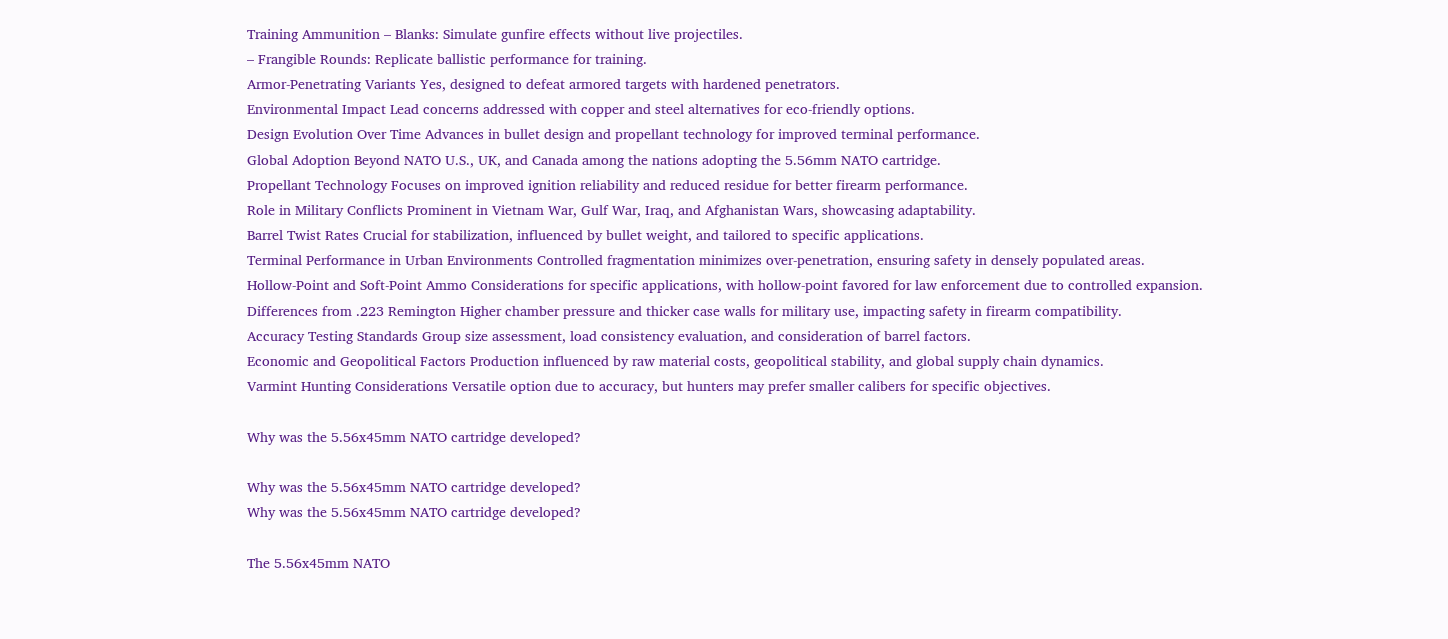Training Ammunition – Blanks: Simulate gunfire effects without live projectiles.
– Frangible Rounds: Replicate ballistic performance for training.
Armor-Penetrating Variants Yes, designed to defeat armored targets with hardened penetrators.
Environmental Impact Lead concerns addressed with copper and steel alternatives for eco-friendly options.
Design Evolution Over Time Advances in bullet design and propellant technology for improved terminal performance.
Global Adoption Beyond NATO U.S., UK, and Canada among the nations adopting the 5.56mm NATO cartridge.
Propellant Technology Focuses on improved ignition reliability and reduced residue for better firearm performance.
Role in Military Conflicts Prominent in Vietnam War, Gulf War, Iraq, and Afghanistan Wars, showcasing adaptability.
Barrel Twist Rates Crucial for stabilization, influenced by bullet weight, and tailored to specific applications.
Terminal Performance in Urban Environments Controlled fragmentation minimizes over-penetration, ensuring safety in densely populated areas.
Hollow-Point and Soft-Point Ammo Considerations for specific applications, with hollow-point favored for law enforcement due to controlled expansion.
Differences from .223 Remington Higher chamber pressure and thicker case walls for military use, impacting safety in firearm compatibility.
Accuracy Testing Standards Group size assessment, load consistency evaluation, and consideration of barrel factors.
Economic and Geopolitical Factors Production influenced by raw material costs, geopolitical stability, and global supply chain dynamics.
Varmint Hunting Considerations Versatile option due to accuracy, but hunters may prefer smaller calibers for specific objectives.

Why was the 5.56x45mm NATO cartridge developed?

Why was the 5.56x45mm NATO cartridge developed?
Why was the 5.56x45mm NATO cartridge developed?

The 5.56x45mm NATO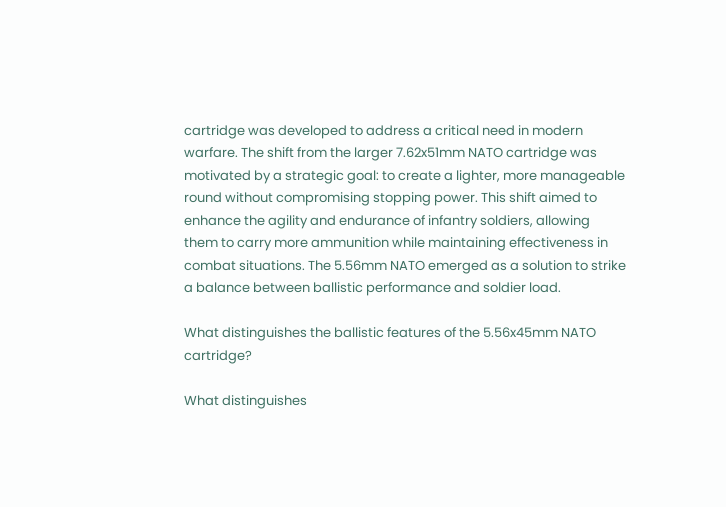cartridge was developed to address a critical need in modern warfare. The shift from the larger 7.62x51mm NATO cartridge was motivated by a strategic goal: to create a lighter, more manageable round without compromising stopping power. This shift aimed to enhance the agility and endurance of infantry soldiers, allowing them to carry more ammunition while maintaining effectiveness in combat situations. The 5.56mm NATO emerged as a solution to strike a balance between ballistic performance and soldier load.

What distinguishes the ballistic features of the 5.56x45mm NATO cartridge?

What distinguishes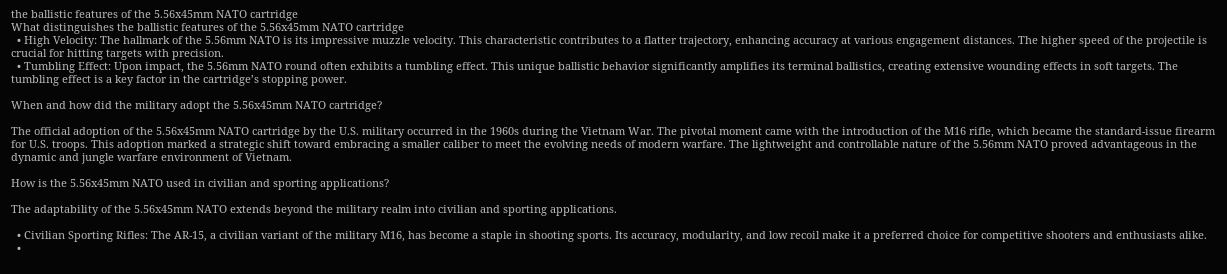the ballistic features of the 5.56x45mm NATO cartridge
What distinguishes the ballistic features of the 5.56x45mm NATO cartridge
  • High Velocity: The hallmark of the 5.56mm NATO is its impressive muzzle velocity. This characteristic contributes to a flatter trajectory, enhancing accuracy at various engagement distances. The higher speed of the projectile is crucial for hitting targets with precision.
  • Tumbling Effect: Upon impact, the 5.56mm NATO round often exhibits a tumbling effect. This unique ballistic behavior significantly amplifies its terminal ballistics, creating extensive wounding effects in soft targets. The tumbling effect is a key factor in the cartridge’s stopping power.

When and how did the military adopt the 5.56x45mm NATO cartridge?

The official adoption of the 5.56x45mm NATO cartridge by the U.S. military occurred in the 1960s during the Vietnam War. The pivotal moment came with the introduction of the M16 rifle, which became the standard-issue firearm for U.S. troops. This adoption marked a strategic shift toward embracing a smaller caliber to meet the evolving needs of modern warfare. The lightweight and controllable nature of the 5.56mm NATO proved advantageous in the dynamic and jungle warfare environment of Vietnam.

How is the 5.56x45mm NATO used in civilian and sporting applications?

The adaptability of the 5.56x45mm NATO extends beyond the military realm into civilian and sporting applications.

  • Civilian Sporting Rifles: The AR-15, a civilian variant of the military M16, has become a staple in shooting sports. Its accuracy, modularity, and low recoil make it a preferred choice for competitive shooters and enthusiasts alike.
  •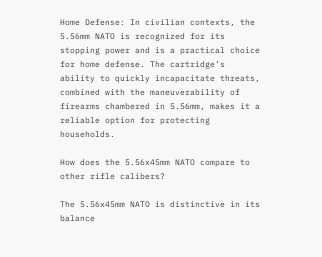Home Defense: In civilian contexts, the 5.56mm NATO is recognized for its stopping power and is a practical choice for home defense. The cartridge’s ability to quickly incapacitate threats, combined with the maneuverability of firearms chambered in 5.56mm, makes it a reliable option for protecting households.

How does the 5.56x45mm NATO compare to other rifle calibers?

The 5.56x45mm NATO is distinctive in its balance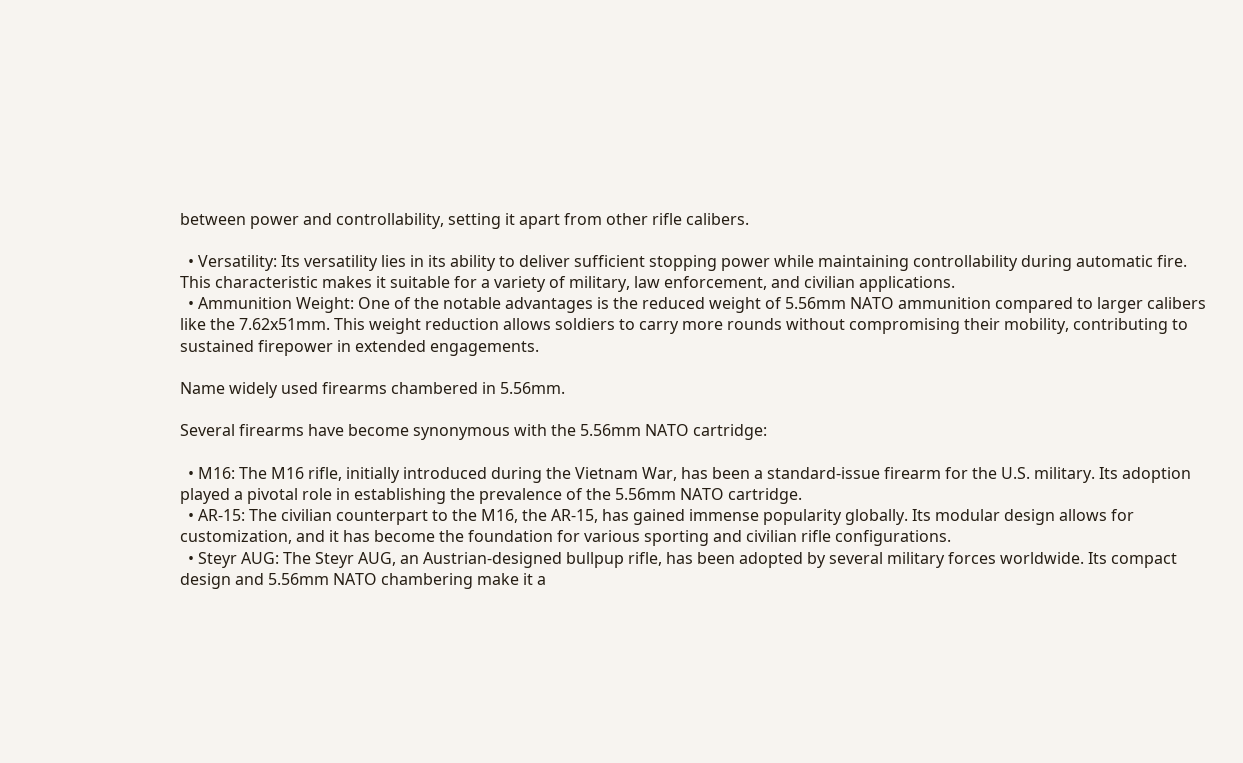between power and controllability, setting it apart from other rifle calibers.

  • Versatility: Its versatility lies in its ability to deliver sufficient stopping power while maintaining controllability during automatic fire. This characteristic makes it suitable for a variety of military, law enforcement, and civilian applications.
  • Ammunition Weight: One of the notable advantages is the reduced weight of 5.56mm NATO ammunition compared to larger calibers like the 7.62x51mm. This weight reduction allows soldiers to carry more rounds without compromising their mobility, contributing to sustained firepower in extended engagements.

Name widely used firearms chambered in 5.56mm.

Several firearms have become synonymous with the 5.56mm NATO cartridge:

  • M16: The M16 rifle, initially introduced during the Vietnam War, has been a standard-issue firearm for the U.S. military. Its adoption played a pivotal role in establishing the prevalence of the 5.56mm NATO cartridge.
  • AR-15: The civilian counterpart to the M16, the AR-15, has gained immense popularity globally. Its modular design allows for customization, and it has become the foundation for various sporting and civilian rifle configurations.
  • Steyr AUG: The Steyr AUG, an Austrian-designed bullpup rifle, has been adopted by several military forces worldwide. Its compact design and 5.56mm NATO chambering make it a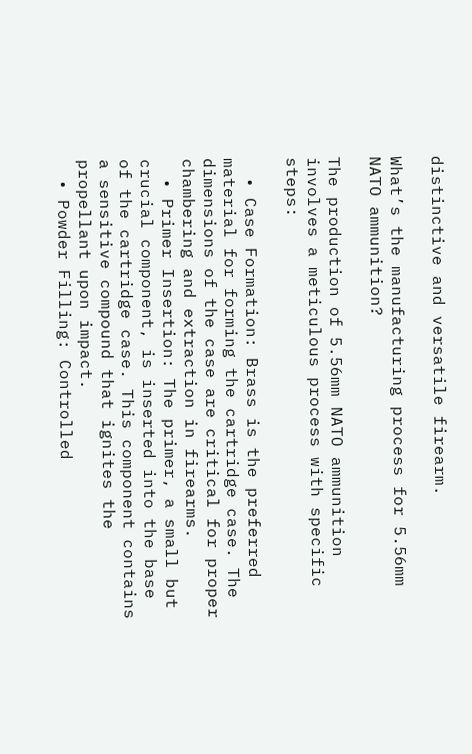distinctive and versatile firearm.

What’s the manufacturing process for 5.56mm NATO ammunition?

The production of 5.56mm NATO ammunition involves a meticulous process with specific steps:

  • Case Formation: Brass is the preferred material for forming the cartridge case. The dimensions of the case are critical for proper chambering and extraction in firearms.
  • Primer Insertion: The primer, a small but crucial component, is inserted into the base of the cartridge case. This component contains a sensitive compound that ignites the propellant upon impact.
  • Powder Filling: Controlled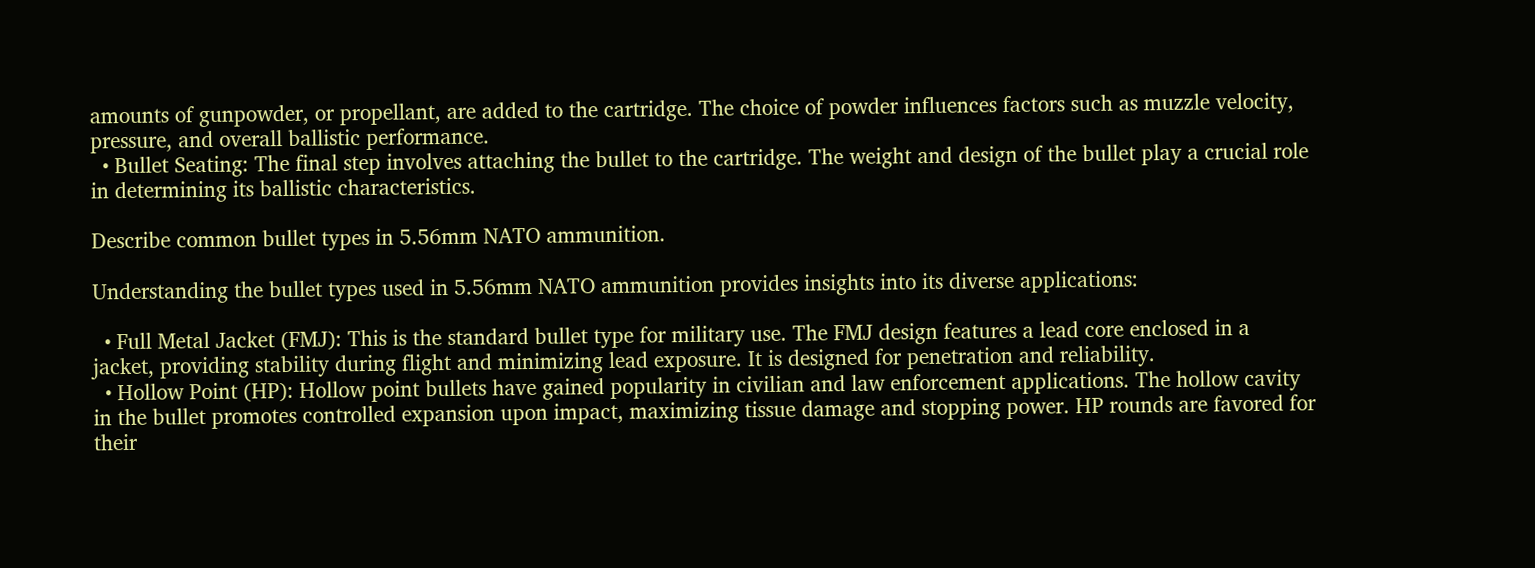amounts of gunpowder, or propellant, are added to the cartridge. The choice of powder influences factors such as muzzle velocity, pressure, and overall ballistic performance.
  • Bullet Seating: The final step involves attaching the bullet to the cartridge. The weight and design of the bullet play a crucial role in determining its ballistic characteristics.

Describe common bullet types in 5.56mm NATO ammunition.

Understanding the bullet types used in 5.56mm NATO ammunition provides insights into its diverse applications:

  • Full Metal Jacket (FMJ): This is the standard bullet type for military use. The FMJ design features a lead core enclosed in a jacket, providing stability during flight and minimizing lead exposure. It is designed for penetration and reliability.
  • Hollow Point (HP): Hollow point bullets have gained popularity in civilian and law enforcement applications. The hollow cavity in the bullet promotes controlled expansion upon impact, maximizing tissue damage and stopping power. HP rounds are favored for their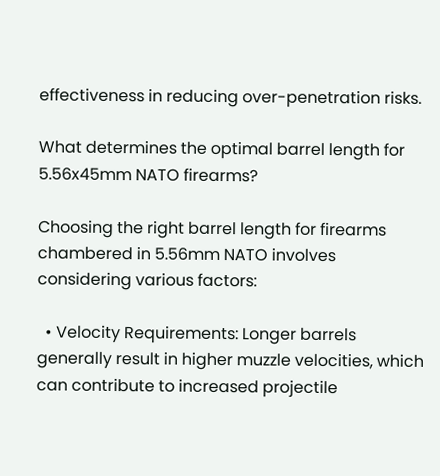effectiveness in reducing over-penetration risks.

What determines the optimal barrel length for 5.56x45mm NATO firearms?

Choosing the right barrel length for firearms chambered in 5.56mm NATO involves considering various factors:

  • Velocity Requirements: Longer barrels generally result in higher muzzle velocities, which can contribute to increased projectile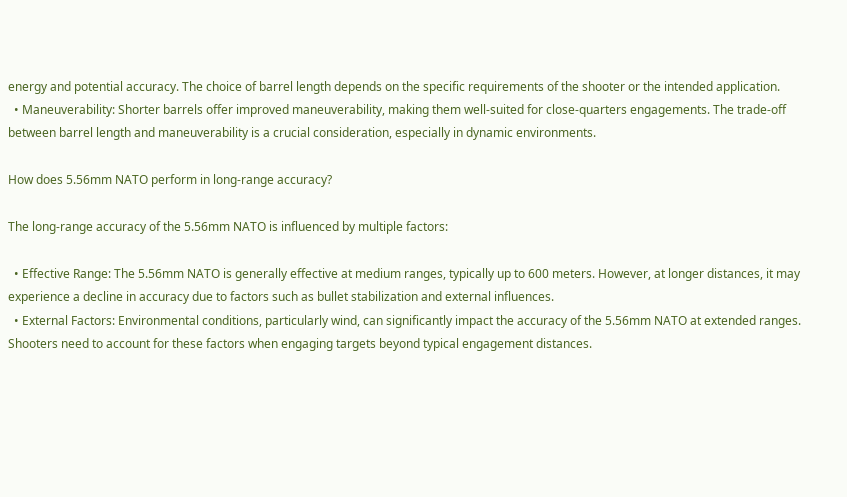energy and potential accuracy. The choice of barrel length depends on the specific requirements of the shooter or the intended application.
  • Maneuverability: Shorter barrels offer improved maneuverability, making them well-suited for close-quarters engagements. The trade-off between barrel length and maneuverability is a crucial consideration, especially in dynamic environments.

How does 5.56mm NATO perform in long-range accuracy?

The long-range accuracy of the 5.56mm NATO is influenced by multiple factors:

  • Effective Range: The 5.56mm NATO is generally effective at medium ranges, typically up to 600 meters. However, at longer distances, it may experience a decline in accuracy due to factors such as bullet stabilization and external influences.
  • External Factors: Environmental conditions, particularly wind, can significantly impact the accuracy of the 5.56mm NATO at extended ranges. Shooters need to account for these factors when engaging targets beyond typical engagement distances.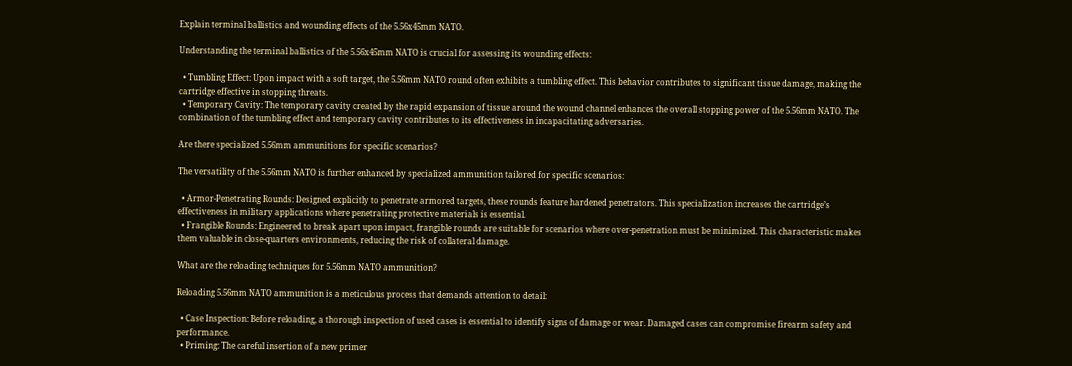Explain terminal ballistics and wounding effects of the 5.56x45mm NATO.

Understanding the terminal ballistics of the 5.56x45mm NATO is crucial for assessing its wounding effects:

  • Tumbling Effect: Upon impact with a soft target, the 5.56mm NATO round often exhibits a tumbling effect. This behavior contributes to significant tissue damage, making the cartridge effective in stopping threats.
  • Temporary Cavity: The temporary cavity created by the rapid expansion of tissue around the wound channel enhances the overall stopping power of the 5.56mm NATO. The combination of the tumbling effect and temporary cavity contributes to its effectiveness in incapacitating adversaries.

Are there specialized 5.56mm ammunitions for specific scenarios?

The versatility of the 5.56mm NATO is further enhanced by specialized ammunition tailored for specific scenarios:

  • Armor-Penetrating Rounds: Designed explicitly to penetrate armored targets, these rounds feature hardened penetrators. This specialization increases the cartridge’s effectiveness in military applications where penetrating protective materials is essential.
  • Frangible Rounds: Engineered to break apart upon impact, frangible rounds are suitable for scenarios where over-penetration must be minimized. This characteristic makes them valuable in close-quarters environments, reducing the risk of collateral damage.

What are the reloading techniques for 5.56mm NATO ammunition?

Reloading 5.56mm NATO ammunition is a meticulous process that demands attention to detail:

  • Case Inspection: Before reloading, a thorough inspection of used cases is essential to identify signs of damage or wear. Damaged cases can compromise firearm safety and performance.
  • Priming: The careful insertion of a new primer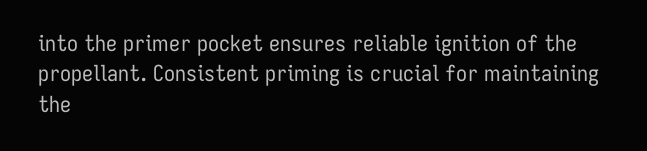into the primer pocket ensures reliable ignition of the propellant. Consistent priming is crucial for maintaining the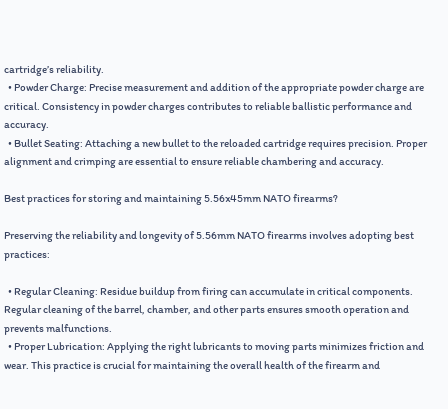cartridge’s reliability.
  • Powder Charge: Precise measurement and addition of the appropriate powder charge are critical. Consistency in powder charges contributes to reliable ballistic performance and accuracy.
  • Bullet Seating: Attaching a new bullet to the reloaded cartridge requires precision. Proper alignment and crimping are essential to ensure reliable chambering and accuracy.

Best practices for storing and maintaining 5.56x45mm NATO firearms?

Preserving the reliability and longevity of 5.56mm NATO firearms involves adopting best practices:

  • Regular Cleaning: Residue buildup from firing can accumulate in critical components. Regular cleaning of the barrel, chamber, and other parts ensures smooth operation and prevents malfunctions.
  • Proper Lubrication: Applying the right lubricants to moving parts minimizes friction and wear. This practice is crucial for maintaining the overall health of the firearm and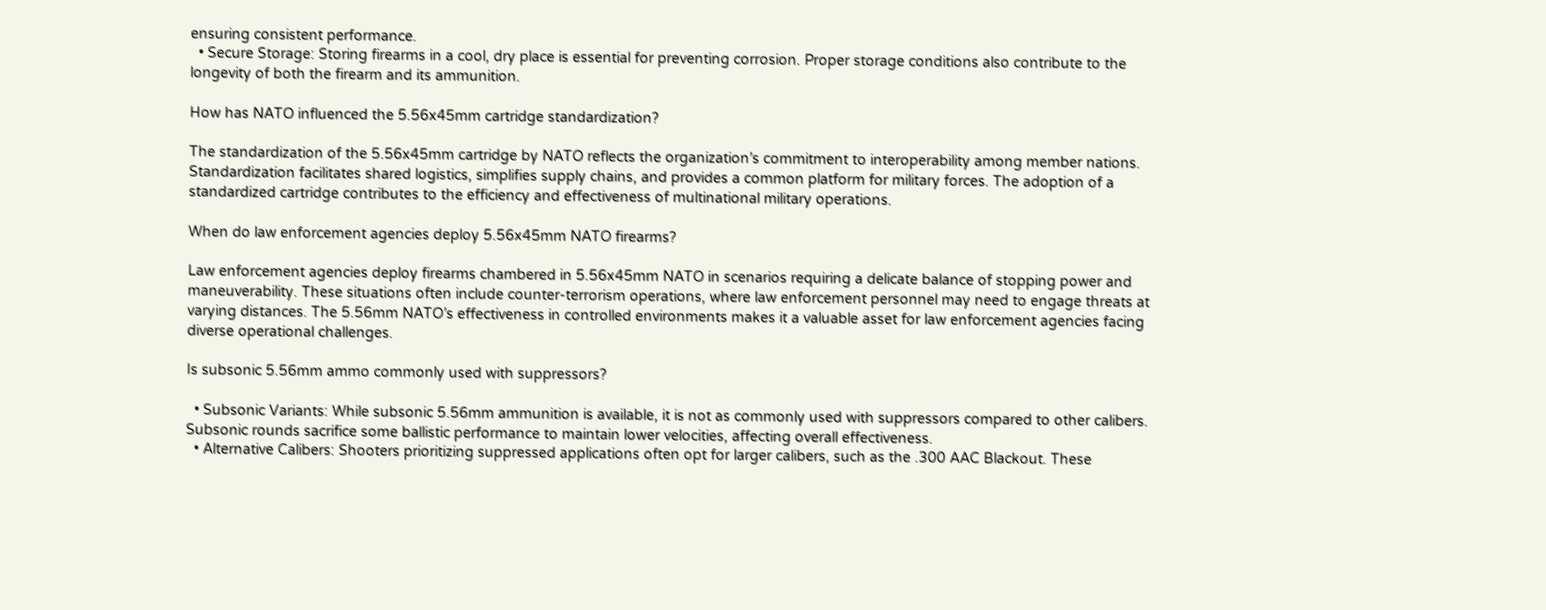ensuring consistent performance.
  • Secure Storage: Storing firearms in a cool, dry place is essential for preventing corrosion. Proper storage conditions also contribute to the longevity of both the firearm and its ammunition.

How has NATO influenced the 5.56x45mm cartridge standardization?

The standardization of the 5.56x45mm cartridge by NATO reflects the organization’s commitment to interoperability among member nations. Standardization facilitates shared logistics, simplifies supply chains, and provides a common platform for military forces. The adoption of a standardized cartridge contributes to the efficiency and effectiveness of multinational military operations.

When do law enforcement agencies deploy 5.56x45mm NATO firearms?

Law enforcement agencies deploy firearms chambered in 5.56x45mm NATO in scenarios requiring a delicate balance of stopping power and maneuverability. These situations often include counter-terrorism operations, where law enforcement personnel may need to engage threats at varying distances. The 5.56mm NATO’s effectiveness in controlled environments makes it a valuable asset for law enforcement agencies facing diverse operational challenges.

Is subsonic 5.56mm ammo commonly used with suppressors?

  • Subsonic Variants: While subsonic 5.56mm ammunition is available, it is not as commonly used with suppressors compared to other calibers. Subsonic rounds sacrifice some ballistic performance to maintain lower velocities, affecting overall effectiveness.
  • Alternative Calibers: Shooters prioritizing suppressed applications often opt for larger calibers, such as the .300 AAC Blackout. These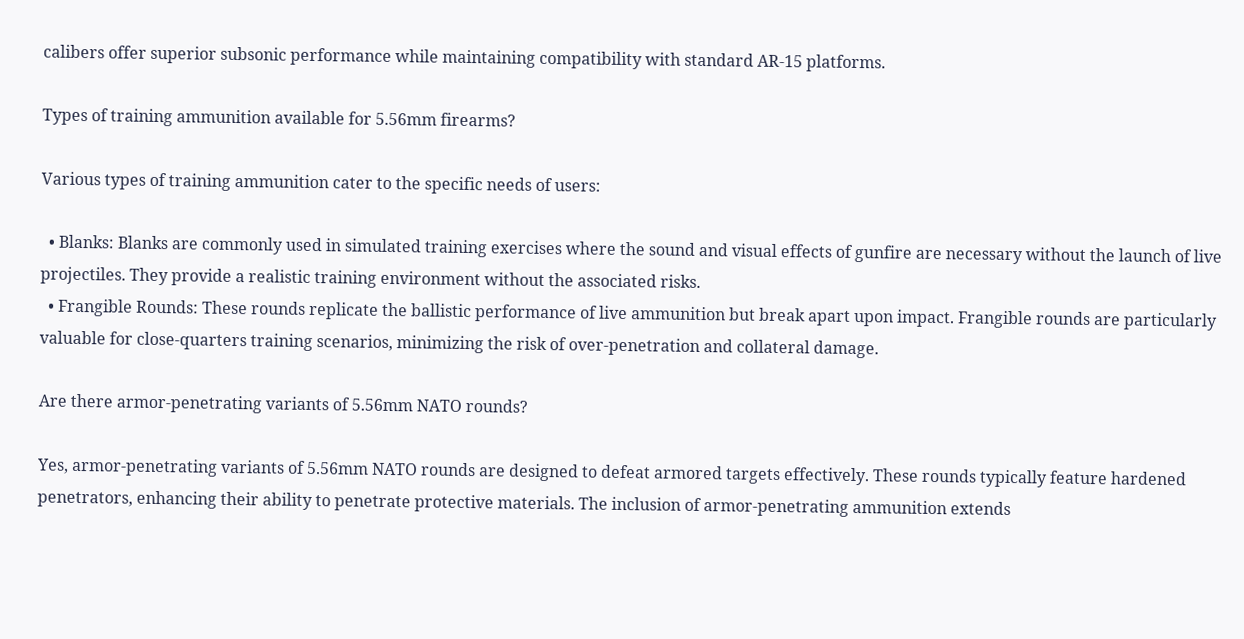calibers offer superior subsonic performance while maintaining compatibility with standard AR-15 platforms.

Types of training ammunition available for 5.56mm firearms?

Various types of training ammunition cater to the specific needs of users:

  • Blanks: Blanks are commonly used in simulated training exercises where the sound and visual effects of gunfire are necessary without the launch of live projectiles. They provide a realistic training environment without the associated risks.
  • Frangible Rounds: These rounds replicate the ballistic performance of live ammunition but break apart upon impact. Frangible rounds are particularly valuable for close-quarters training scenarios, minimizing the risk of over-penetration and collateral damage.

Are there armor-penetrating variants of 5.56mm NATO rounds?

Yes, armor-penetrating variants of 5.56mm NATO rounds are designed to defeat armored targets effectively. These rounds typically feature hardened penetrators, enhancing their ability to penetrate protective materials. The inclusion of armor-penetrating ammunition extends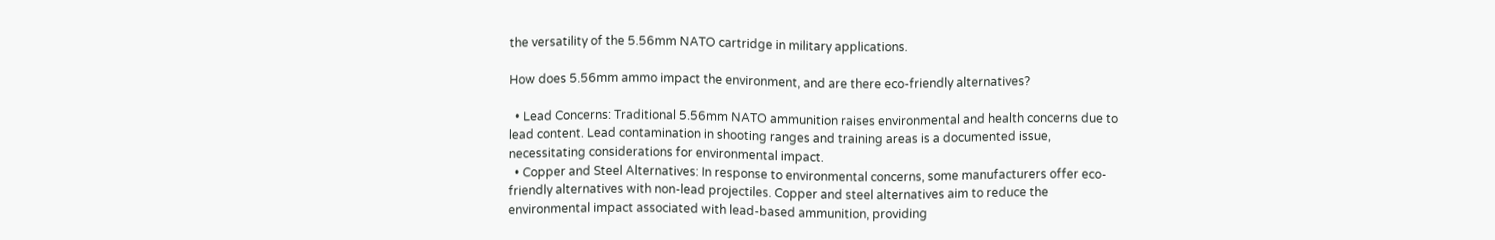the versatility of the 5.56mm NATO cartridge in military applications.

How does 5.56mm ammo impact the environment, and are there eco-friendly alternatives?

  • Lead Concerns: Traditional 5.56mm NATO ammunition raises environmental and health concerns due to lead content. Lead contamination in shooting ranges and training areas is a documented issue, necessitating considerations for environmental impact.
  • Copper and Steel Alternatives: In response to environmental concerns, some manufacturers offer eco-friendly alternatives with non-lead projectiles. Copper and steel alternatives aim to reduce the environmental impact associated with lead-based ammunition, providing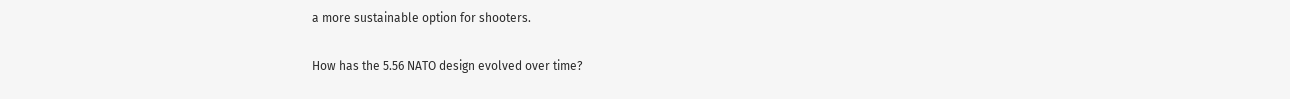a more sustainable option for shooters.

How has the 5.56 NATO design evolved over time?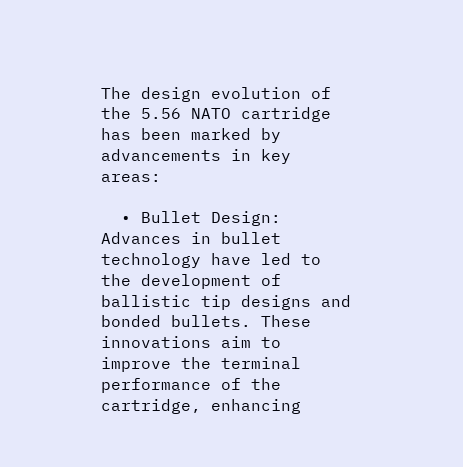The design evolution of the 5.56 NATO cartridge has been marked by advancements in key areas:

  • Bullet Design: Advances in bullet technology have led to the development of ballistic tip designs and bonded bullets. These innovations aim to improve the terminal performance of the cartridge, enhancing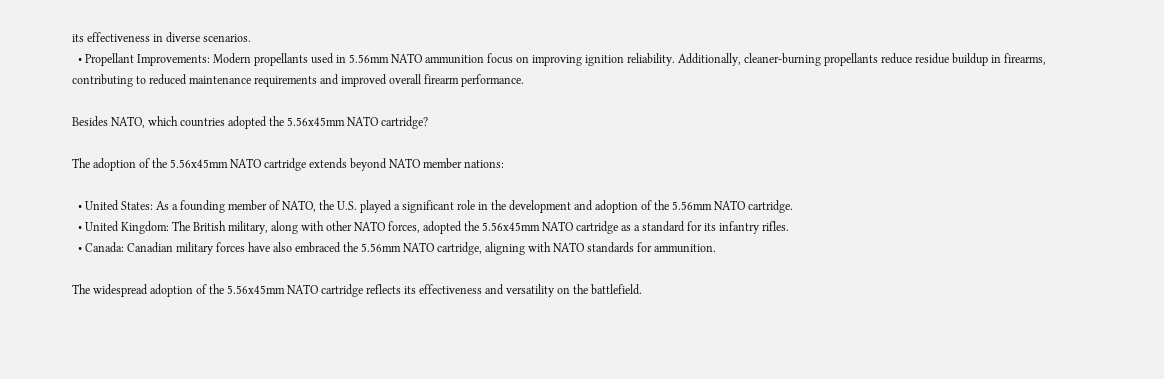its effectiveness in diverse scenarios.
  • Propellant Improvements: Modern propellants used in 5.56mm NATO ammunition focus on improving ignition reliability. Additionally, cleaner-burning propellants reduce residue buildup in firearms, contributing to reduced maintenance requirements and improved overall firearm performance.

Besides NATO, which countries adopted the 5.56x45mm NATO cartridge?

The adoption of the 5.56x45mm NATO cartridge extends beyond NATO member nations:

  • United States: As a founding member of NATO, the U.S. played a significant role in the development and adoption of the 5.56mm NATO cartridge.
  • United Kingdom: The British military, along with other NATO forces, adopted the 5.56x45mm NATO cartridge as a standard for its infantry rifles.
  • Canada: Canadian military forces have also embraced the 5.56mm NATO cartridge, aligning with NATO standards for ammunition.

The widespread adoption of the 5.56x45mm NATO cartridge reflects its effectiveness and versatility on the battlefield.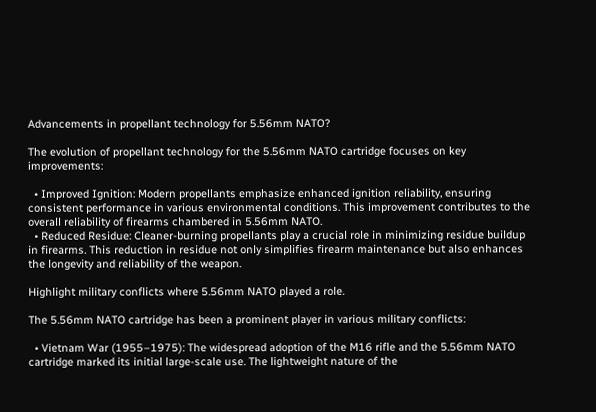Advancements in propellant technology for 5.56mm NATO?

The evolution of propellant technology for the 5.56mm NATO cartridge focuses on key improvements:

  • Improved Ignition: Modern propellants emphasize enhanced ignition reliability, ensuring consistent performance in various environmental conditions. This improvement contributes to the overall reliability of firearms chambered in 5.56mm NATO.
  • Reduced Residue: Cleaner-burning propellants play a crucial role in minimizing residue buildup in firearms. This reduction in residue not only simplifies firearm maintenance but also enhances the longevity and reliability of the weapon.

Highlight military conflicts where 5.56mm NATO played a role.

The 5.56mm NATO cartridge has been a prominent player in various military conflicts:

  • Vietnam War (1955–1975): The widespread adoption of the M16 rifle and the 5.56mm NATO cartridge marked its initial large-scale use. The lightweight nature of the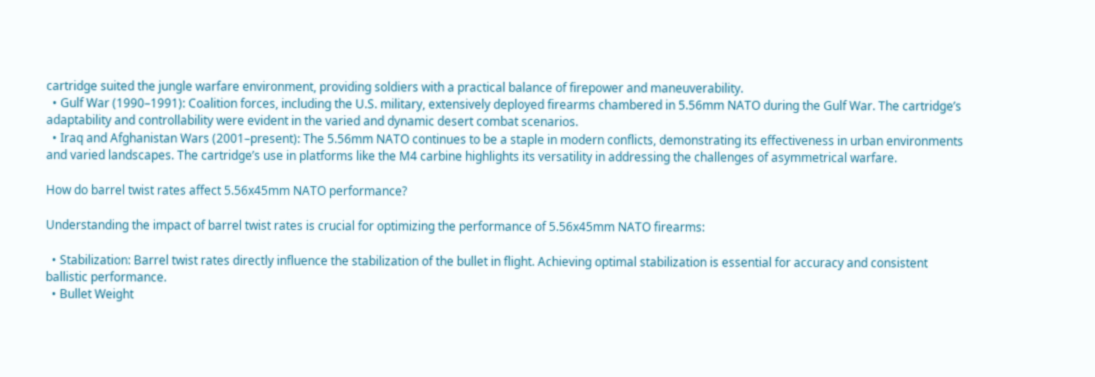cartridge suited the jungle warfare environment, providing soldiers with a practical balance of firepower and maneuverability.
  • Gulf War (1990–1991): Coalition forces, including the U.S. military, extensively deployed firearms chambered in 5.56mm NATO during the Gulf War. The cartridge’s adaptability and controllability were evident in the varied and dynamic desert combat scenarios.
  • Iraq and Afghanistan Wars (2001–present): The 5.56mm NATO continues to be a staple in modern conflicts, demonstrating its effectiveness in urban environments and varied landscapes. The cartridge’s use in platforms like the M4 carbine highlights its versatility in addressing the challenges of asymmetrical warfare.

How do barrel twist rates affect 5.56x45mm NATO performance?

Understanding the impact of barrel twist rates is crucial for optimizing the performance of 5.56x45mm NATO firearms:

  • Stabilization: Barrel twist rates directly influence the stabilization of the bullet in flight. Achieving optimal stabilization is essential for accuracy and consistent ballistic performance.
  • Bullet Weight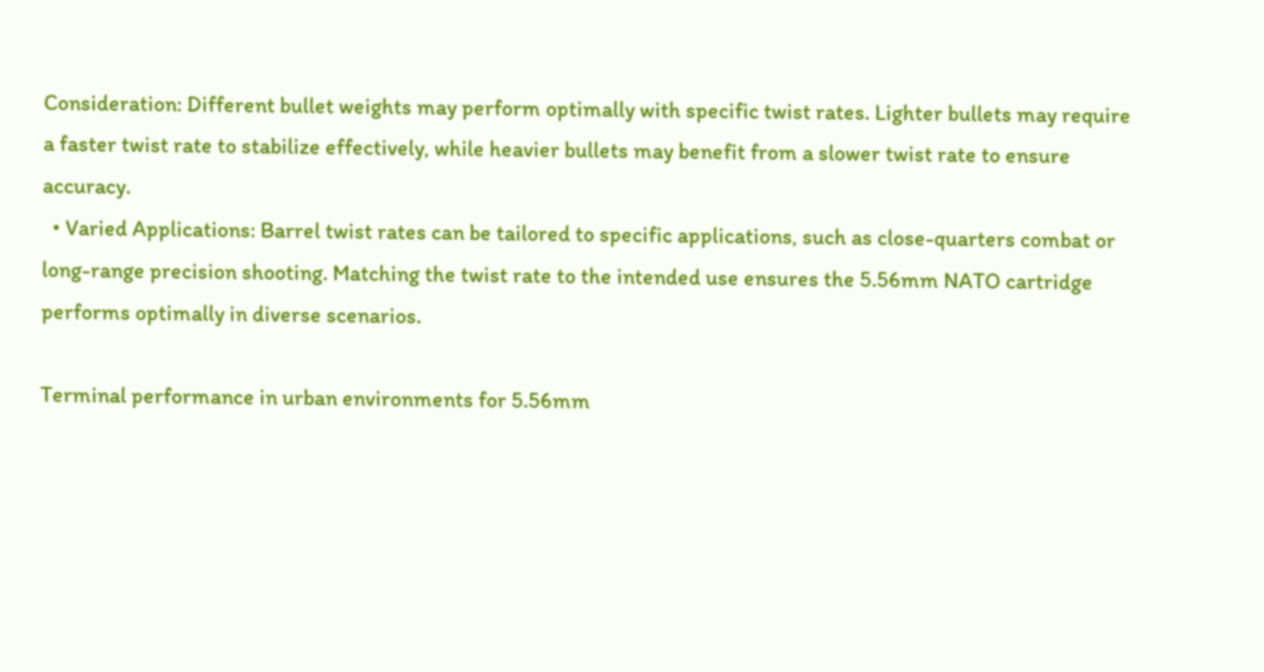Consideration: Different bullet weights may perform optimally with specific twist rates. Lighter bullets may require a faster twist rate to stabilize effectively, while heavier bullets may benefit from a slower twist rate to ensure accuracy.
  • Varied Applications: Barrel twist rates can be tailored to specific applications, such as close-quarters combat or long-range precision shooting. Matching the twist rate to the intended use ensures the 5.56mm NATO cartridge performs optimally in diverse scenarios.

Terminal performance in urban environments for 5.56mm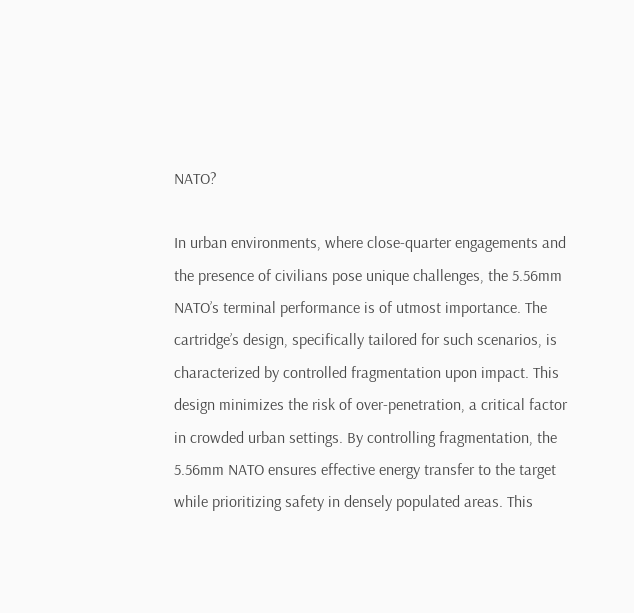NATO?

In urban environments, where close-quarter engagements and the presence of civilians pose unique challenges, the 5.56mm NATO’s terminal performance is of utmost importance. The cartridge’s design, specifically tailored for such scenarios, is characterized by controlled fragmentation upon impact. This design minimizes the risk of over-penetration, a critical factor in crowded urban settings. By controlling fragmentation, the 5.56mm NATO ensures effective energy transfer to the target while prioritizing safety in densely populated areas. This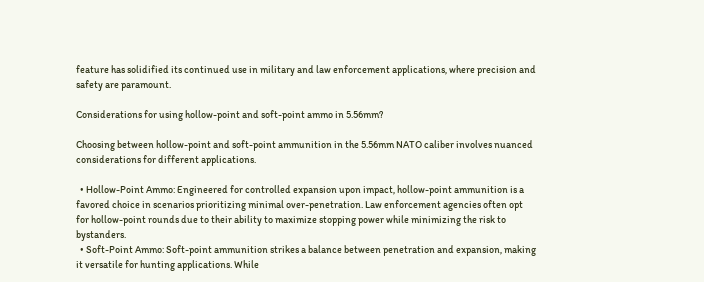feature has solidified its continued use in military and law enforcement applications, where precision and safety are paramount.

Considerations for using hollow-point and soft-point ammo in 5.56mm?

Choosing between hollow-point and soft-point ammunition in the 5.56mm NATO caliber involves nuanced considerations for different applications.

  • Hollow-Point Ammo: Engineered for controlled expansion upon impact, hollow-point ammunition is a favored choice in scenarios prioritizing minimal over-penetration. Law enforcement agencies often opt for hollow-point rounds due to their ability to maximize stopping power while minimizing the risk to bystanders.
  • Soft-Point Ammo: Soft-point ammunition strikes a balance between penetration and expansion, making it versatile for hunting applications. While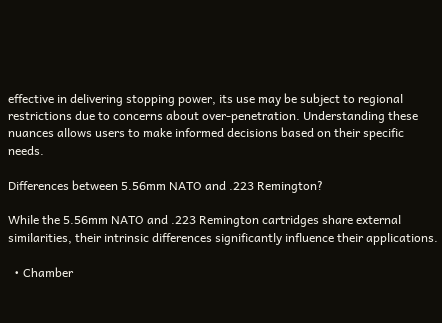effective in delivering stopping power, its use may be subject to regional restrictions due to concerns about over-penetration. Understanding these nuances allows users to make informed decisions based on their specific needs.

Differences between 5.56mm NATO and .223 Remington?

While the 5.56mm NATO and .223 Remington cartridges share external similarities, their intrinsic differences significantly influence their applications.

  • Chamber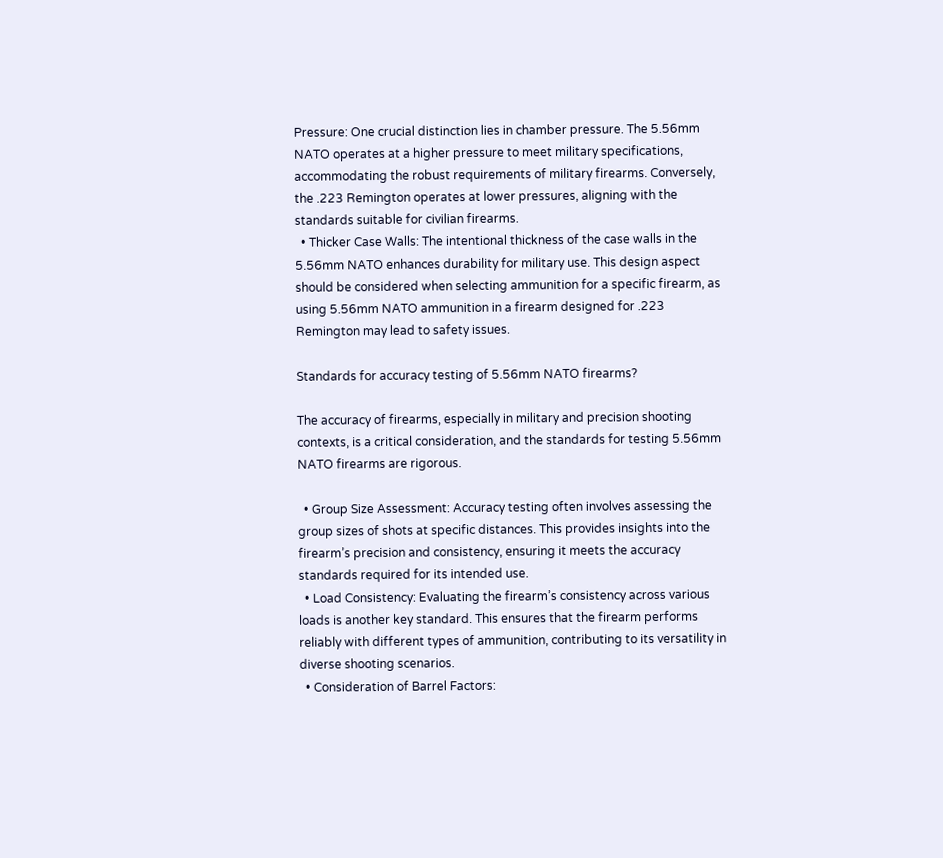Pressure: One crucial distinction lies in chamber pressure. The 5.56mm NATO operates at a higher pressure to meet military specifications, accommodating the robust requirements of military firearms. Conversely, the .223 Remington operates at lower pressures, aligning with the standards suitable for civilian firearms.
  • Thicker Case Walls: The intentional thickness of the case walls in the 5.56mm NATO enhances durability for military use. This design aspect should be considered when selecting ammunition for a specific firearm, as using 5.56mm NATO ammunition in a firearm designed for .223 Remington may lead to safety issues.

Standards for accuracy testing of 5.56mm NATO firearms?

The accuracy of firearms, especially in military and precision shooting contexts, is a critical consideration, and the standards for testing 5.56mm NATO firearms are rigorous.

  • Group Size Assessment: Accuracy testing often involves assessing the group sizes of shots at specific distances. This provides insights into the firearm’s precision and consistency, ensuring it meets the accuracy standards required for its intended use.
  • Load Consistency: Evaluating the firearm’s consistency across various loads is another key standard. This ensures that the firearm performs reliably with different types of ammunition, contributing to its versatility in diverse shooting scenarios.
  • Consideration of Barrel Factors: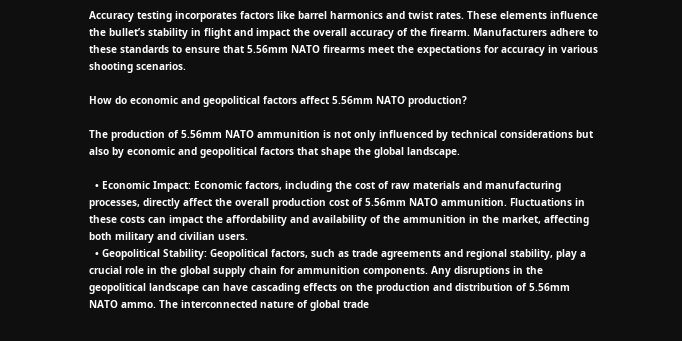Accuracy testing incorporates factors like barrel harmonics and twist rates. These elements influence the bullet’s stability in flight and impact the overall accuracy of the firearm. Manufacturers adhere to these standards to ensure that 5.56mm NATO firearms meet the expectations for accuracy in various shooting scenarios.

How do economic and geopolitical factors affect 5.56mm NATO production?

The production of 5.56mm NATO ammunition is not only influenced by technical considerations but also by economic and geopolitical factors that shape the global landscape.

  • Economic Impact: Economic factors, including the cost of raw materials and manufacturing processes, directly affect the overall production cost of 5.56mm NATO ammunition. Fluctuations in these costs can impact the affordability and availability of the ammunition in the market, affecting both military and civilian users.
  • Geopolitical Stability: Geopolitical factors, such as trade agreements and regional stability, play a crucial role in the global supply chain for ammunition components. Any disruptions in the geopolitical landscape can have cascading effects on the production and distribution of 5.56mm NATO ammo. The interconnected nature of global trade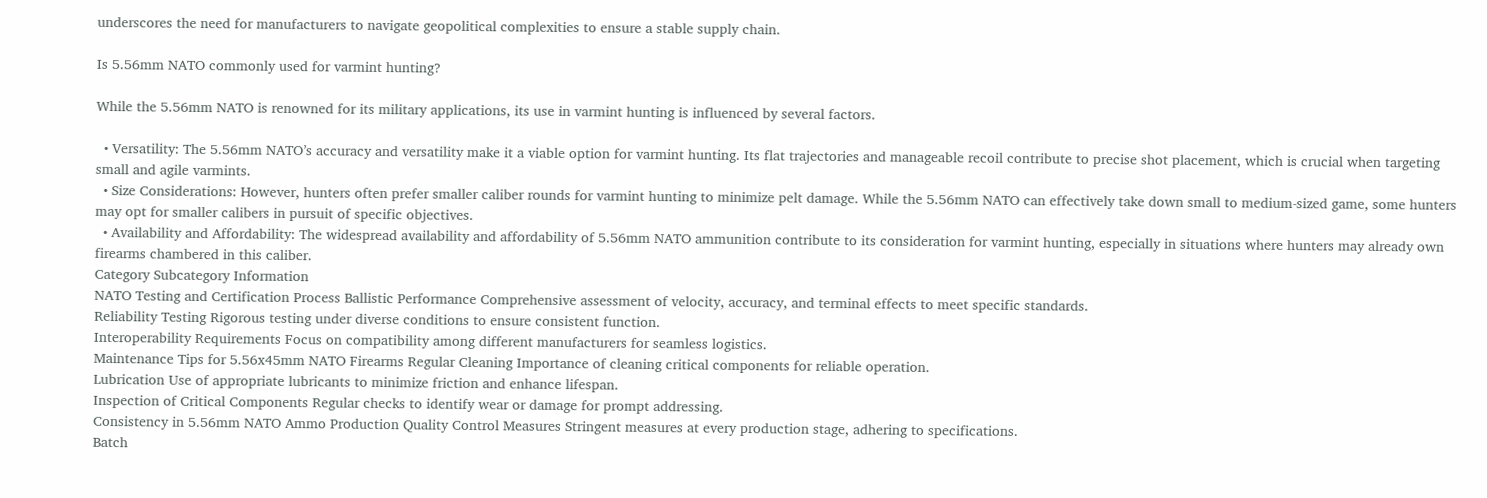underscores the need for manufacturers to navigate geopolitical complexities to ensure a stable supply chain.

Is 5.56mm NATO commonly used for varmint hunting?

While the 5.56mm NATO is renowned for its military applications, its use in varmint hunting is influenced by several factors.

  • Versatility: The 5.56mm NATO’s accuracy and versatility make it a viable option for varmint hunting. Its flat trajectories and manageable recoil contribute to precise shot placement, which is crucial when targeting small and agile varmints.
  • Size Considerations: However, hunters often prefer smaller caliber rounds for varmint hunting to minimize pelt damage. While the 5.56mm NATO can effectively take down small to medium-sized game, some hunters may opt for smaller calibers in pursuit of specific objectives.
  • Availability and Affordability: The widespread availability and affordability of 5.56mm NATO ammunition contribute to its consideration for varmint hunting, especially in situations where hunters may already own firearms chambered in this caliber.
Category Subcategory Information
NATO Testing and Certification Process Ballistic Performance Comprehensive assessment of velocity, accuracy, and terminal effects to meet specific standards.
Reliability Testing Rigorous testing under diverse conditions to ensure consistent function.
Interoperability Requirements Focus on compatibility among different manufacturers for seamless logistics.
Maintenance Tips for 5.56x45mm NATO Firearms Regular Cleaning Importance of cleaning critical components for reliable operation.
Lubrication Use of appropriate lubricants to minimize friction and enhance lifespan.
Inspection of Critical Components Regular checks to identify wear or damage for prompt addressing.
Consistency in 5.56mm NATO Ammo Production Quality Control Measures Stringent measures at every production stage, adhering to specifications.
Batch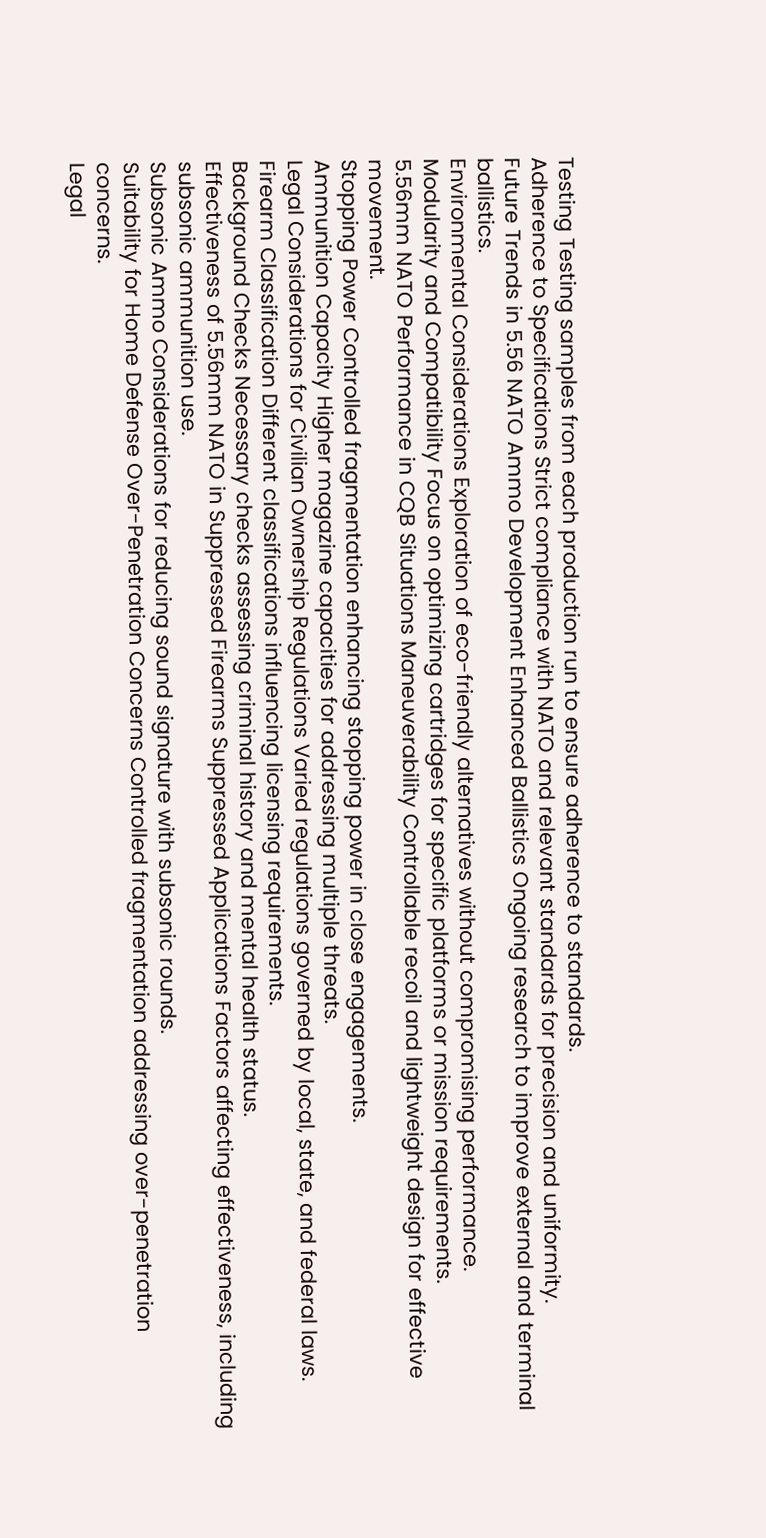Testing Testing samples from each production run to ensure adherence to standards.
Adherence to Specifications Strict compliance with NATO and relevant standards for precision and uniformity.
Future Trends in 5.56 NATO Ammo Development Enhanced Ballistics Ongoing research to improve external and terminal ballistics.
Environmental Considerations Exploration of eco-friendly alternatives without compromising performance.
Modularity and Compatibility Focus on optimizing cartridges for specific platforms or mission requirements.
5.56mm NATO Performance in CQB Situations Maneuverability Controllable recoil and lightweight design for effective movement.
Stopping Power Controlled fragmentation enhancing stopping power in close engagements.
Ammunition Capacity Higher magazine capacities for addressing multiple threats.
Legal Considerations for Civilian Ownership Regulations Varied regulations governed by local, state, and federal laws.
Firearm Classification Different classifications influencing licensing requirements.
Background Checks Necessary checks assessing criminal history and mental health status.
Effectiveness of 5.56mm NATO in Suppressed Firearms Suppressed Applications Factors affecting effectiveness, including subsonic ammunition use.
Subsonic Ammo Considerations for reducing sound signature with subsonic rounds.
Suitability for Home Defense Over-Penetration Concerns Controlled fragmentation addressing over-penetration concerns.
Legal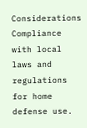Considerations Compliance with local laws and regulations for home defense use.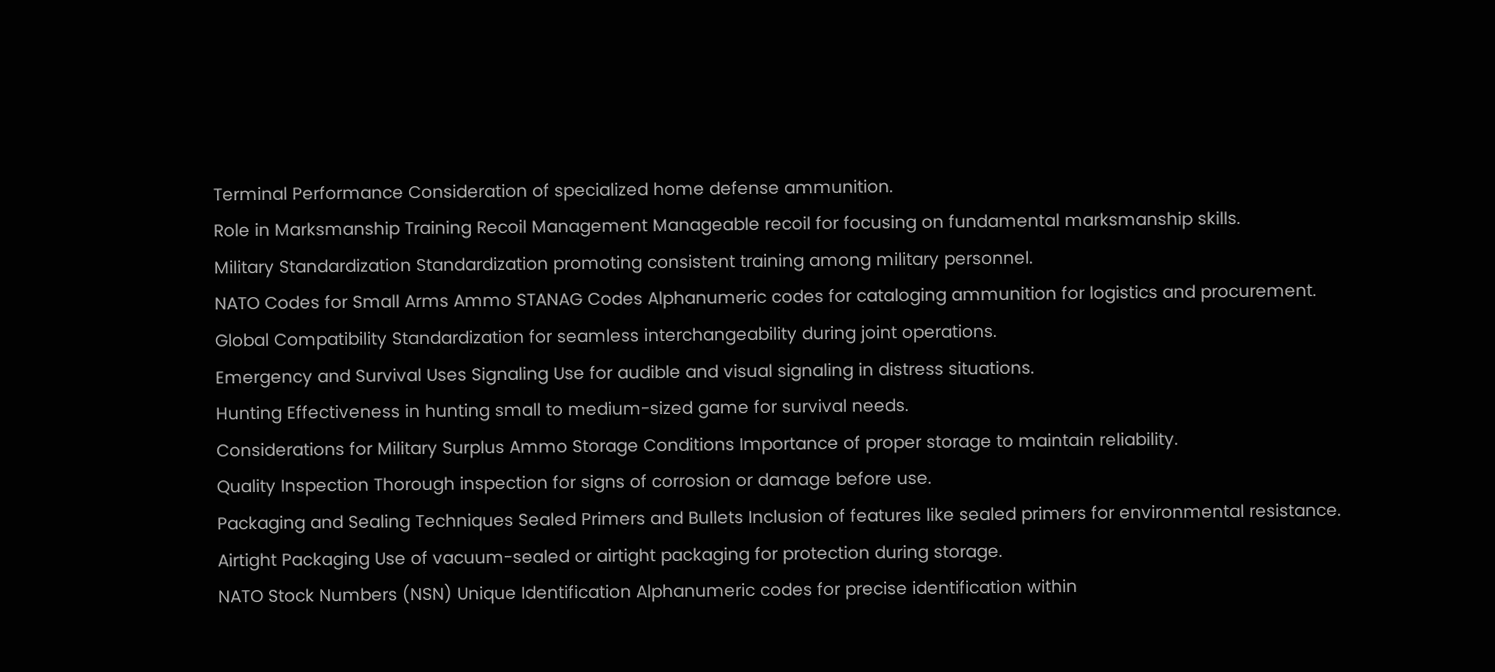Terminal Performance Consideration of specialized home defense ammunition.
Role in Marksmanship Training Recoil Management Manageable recoil for focusing on fundamental marksmanship skills.
Military Standardization Standardization promoting consistent training among military personnel.
NATO Codes for Small Arms Ammo STANAG Codes Alphanumeric codes for cataloging ammunition for logistics and procurement.
Global Compatibility Standardization for seamless interchangeability during joint operations.
Emergency and Survival Uses Signaling Use for audible and visual signaling in distress situations.
Hunting Effectiveness in hunting small to medium-sized game for survival needs.
Considerations for Military Surplus Ammo Storage Conditions Importance of proper storage to maintain reliability.
Quality Inspection Thorough inspection for signs of corrosion or damage before use.
Packaging and Sealing Techniques Sealed Primers and Bullets Inclusion of features like sealed primers for environmental resistance.
Airtight Packaging Use of vacuum-sealed or airtight packaging for protection during storage.
NATO Stock Numbers (NSN) Unique Identification Alphanumeric codes for precise identification within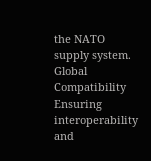the NATO supply system.
Global Compatibility Ensuring interoperability and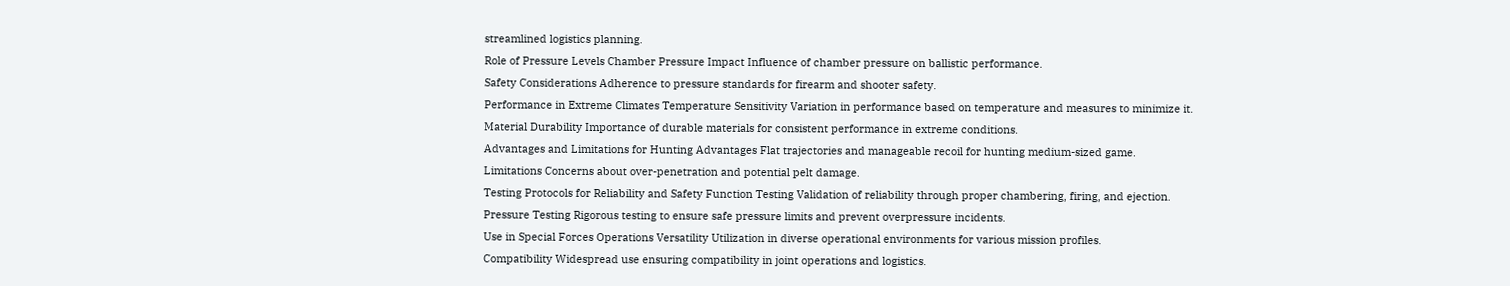streamlined logistics planning.
Role of Pressure Levels Chamber Pressure Impact Influence of chamber pressure on ballistic performance.
Safety Considerations Adherence to pressure standards for firearm and shooter safety.
Performance in Extreme Climates Temperature Sensitivity Variation in performance based on temperature and measures to minimize it.
Material Durability Importance of durable materials for consistent performance in extreme conditions.
Advantages and Limitations for Hunting Advantages Flat trajectories and manageable recoil for hunting medium-sized game.
Limitations Concerns about over-penetration and potential pelt damage.
Testing Protocols for Reliability and Safety Function Testing Validation of reliability through proper chambering, firing, and ejection.
Pressure Testing Rigorous testing to ensure safe pressure limits and prevent overpressure incidents.
Use in Special Forces Operations Versatility Utilization in diverse operational environments for various mission profiles.
Compatibility Widespread use ensuring compatibility in joint operations and logistics.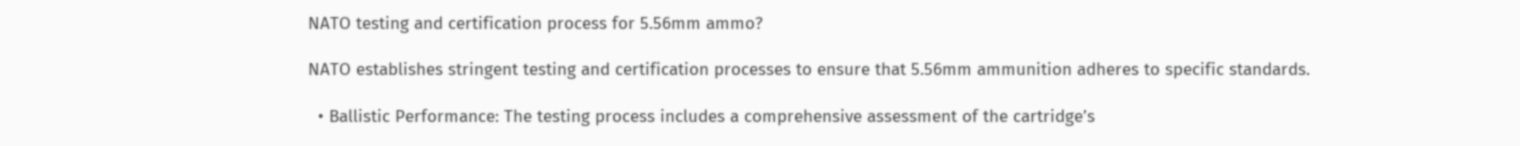NATO testing and certification process for 5.56mm ammo?

NATO establishes stringent testing and certification processes to ensure that 5.56mm ammunition adheres to specific standards.

  • Ballistic Performance: The testing process includes a comprehensive assessment of the cartridge’s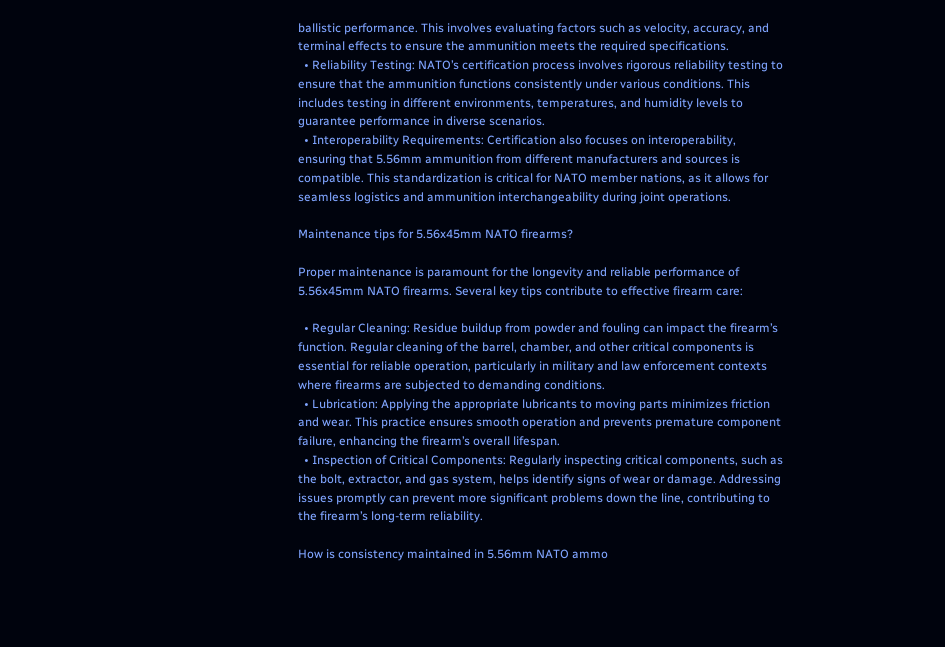ballistic performance. This involves evaluating factors such as velocity, accuracy, and terminal effects to ensure the ammunition meets the required specifications.
  • Reliability Testing: NATO’s certification process involves rigorous reliability testing to ensure that the ammunition functions consistently under various conditions. This includes testing in different environments, temperatures, and humidity levels to guarantee performance in diverse scenarios.
  • Interoperability Requirements: Certification also focuses on interoperability, ensuring that 5.56mm ammunition from different manufacturers and sources is compatible. This standardization is critical for NATO member nations, as it allows for seamless logistics and ammunition interchangeability during joint operations.

Maintenance tips for 5.56x45mm NATO firearms?

Proper maintenance is paramount for the longevity and reliable performance of 5.56x45mm NATO firearms. Several key tips contribute to effective firearm care:

  • Regular Cleaning: Residue buildup from powder and fouling can impact the firearm’s function. Regular cleaning of the barrel, chamber, and other critical components is essential for reliable operation, particularly in military and law enforcement contexts where firearms are subjected to demanding conditions.
  • Lubrication: Applying the appropriate lubricants to moving parts minimizes friction and wear. This practice ensures smooth operation and prevents premature component failure, enhancing the firearm’s overall lifespan.
  • Inspection of Critical Components: Regularly inspecting critical components, such as the bolt, extractor, and gas system, helps identify signs of wear or damage. Addressing issues promptly can prevent more significant problems down the line, contributing to the firearm’s long-term reliability.

How is consistency maintained in 5.56mm NATO ammo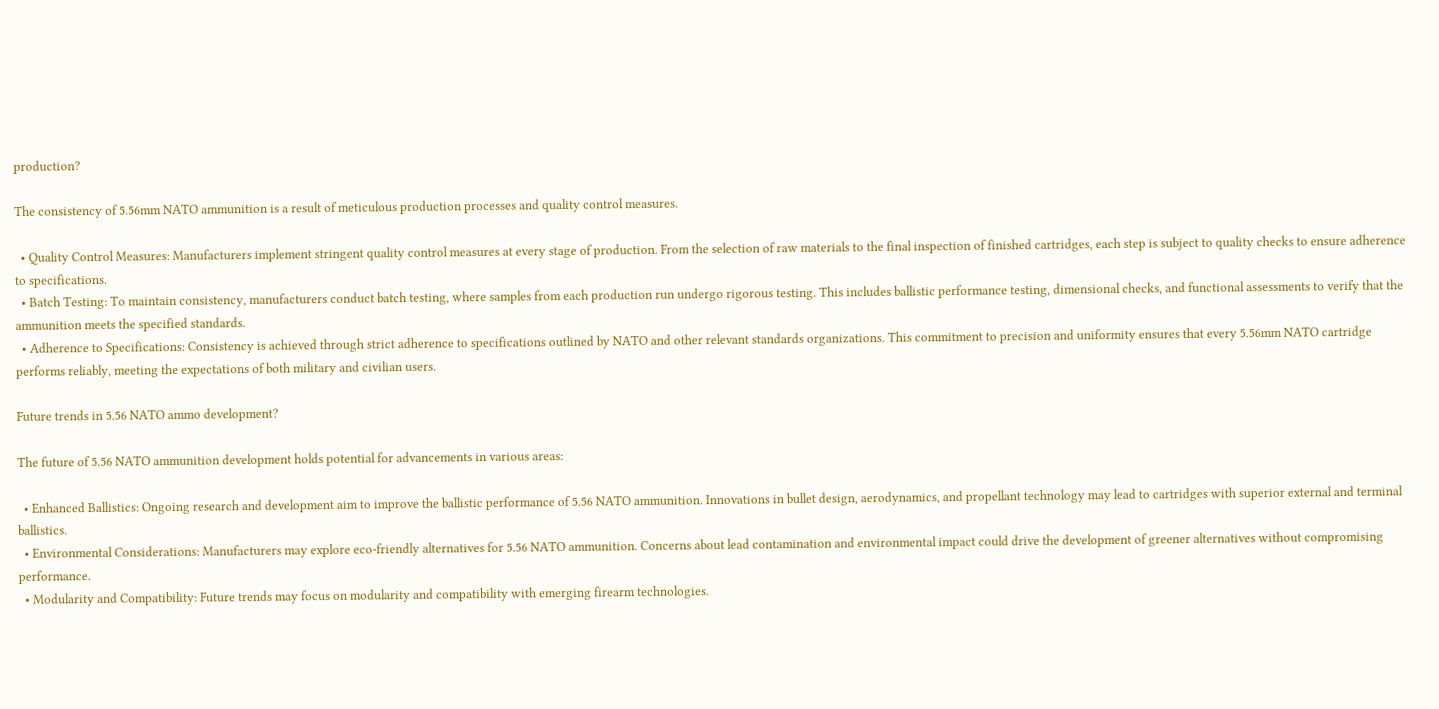production?

The consistency of 5.56mm NATO ammunition is a result of meticulous production processes and quality control measures.

  • Quality Control Measures: Manufacturers implement stringent quality control measures at every stage of production. From the selection of raw materials to the final inspection of finished cartridges, each step is subject to quality checks to ensure adherence to specifications.
  • Batch Testing: To maintain consistency, manufacturers conduct batch testing, where samples from each production run undergo rigorous testing. This includes ballistic performance testing, dimensional checks, and functional assessments to verify that the ammunition meets the specified standards.
  • Adherence to Specifications: Consistency is achieved through strict adherence to specifications outlined by NATO and other relevant standards organizations. This commitment to precision and uniformity ensures that every 5.56mm NATO cartridge performs reliably, meeting the expectations of both military and civilian users.

Future trends in 5.56 NATO ammo development?

The future of 5.56 NATO ammunition development holds potential for advancements in various areas:

  • Enhanced Ballistics: Ongoing research and development aim to improve the ballistic performance of 5.56 NATO ammunition. Innovations in bullet design, aerodynamics, and propellant technology may lead to cartridges with superior external and terminal ballistics.
  • Environmental Considerations: Manufacturers may explore eco-friendly alternatives for 5.56 NATO ammunition. Concerns about lead contamination and environmental impact could drive the development of greener alternatives without compromising performance.
  • Modularity and Compatibility: Future trends may focus on modularity and compatibility with emerging firearm technologies.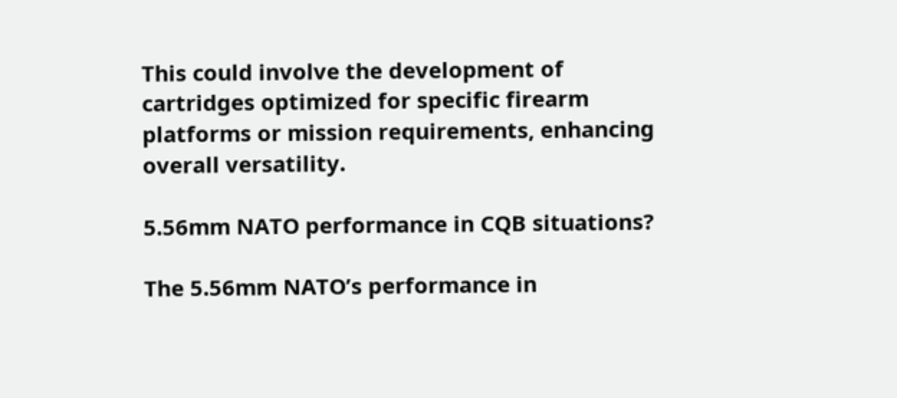This could involve the development of cartridges optimized for specific firearm platforms or mission requirements, enhancing overall versatility.

5.56mm NATO performance in CQB situations?

The 5.56mm NATO’s performance in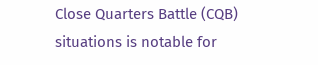Close Quarters Battle (CQB) situations is notable for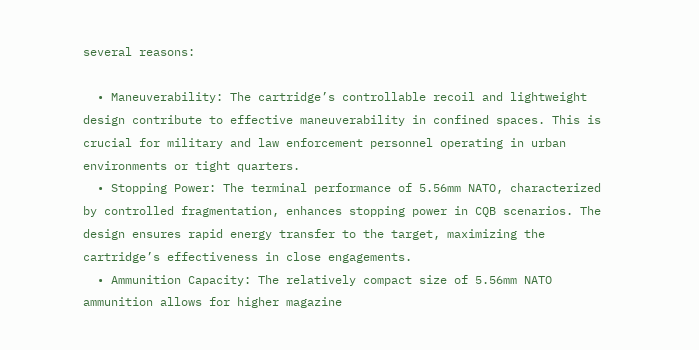several reasons:

  • Maneuverability: The cartridge’s controllable recoil and lightweight design contribute to effective maneuverability in confined spaces. This is crucial for military and law enforcement personnel operating in urban environments or tight quarters.
  • Stopping Power: The terminal performance of 5.56mm NATO, characterized by controlled fragmentation, enhances stopping power in CQB scenarios. The design ensures rapid energy transfer to the target, maximizing the cartridge’s effectiveness in close engagements.
  • Ammunition Capacity: The relatively compact size of 5.56mm NATO ammunition allows for higher magazine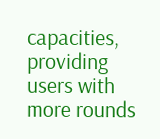capacities, providing users with more rounds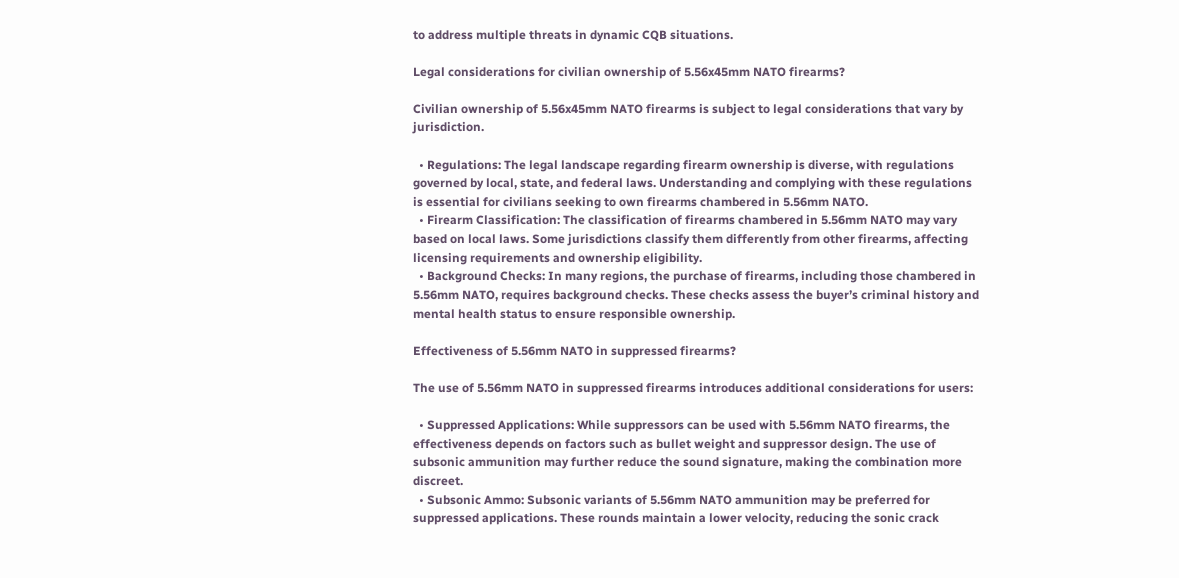to address multiple threats in dynamic CQB situations.

Legal considerations for civilian ownership of 5.56x45mm NATO firearms?

Civilian ownership of 5.56x45mm NATO firearms is subject to legal considerations that vary by jurisdiction.

  • Regulations: The legal landscape regarding firearm ownership is diverse, with regulations governed by local, state, and federal laws. Understanding and complying with these regulations is essential for civilians seeking to own firearms chambered in 5.56mm NATO.
  • Firearm Classification: The classification of firearms chambered in 5.56mm NATO may vary based on local laws. Some jurisdictions classify them differently from other firearms, affecting licensing requirements and ownership eligibility.
  • Background Checks: In many regions, the purchase of firearms, including those chambered in 5.56mm NATO, requires background checks. These checks assess the buyer’s criminal history and mental health status to ensure responsible ownership.

Effectiveness of 5.56mm NATO in suppressed firearms?

The use of 5.56mm NATO in suppressed firearms introduces additional considerations for users:

  • Suppressed Applications: While suppressors can be used with 5.56mm NATO firearms, the effectiveness depends on factors such as bullet weight and suppressor design. The use of subsonic ammunition may further reduce the sound signature, making the combination more discreet.
  • Subsonic Ammo: Subsonic variants of 5.56mm NATO ammunition may be preferred for suppressed applications. These rounds maintain a lower velocity, reducing the sonic crack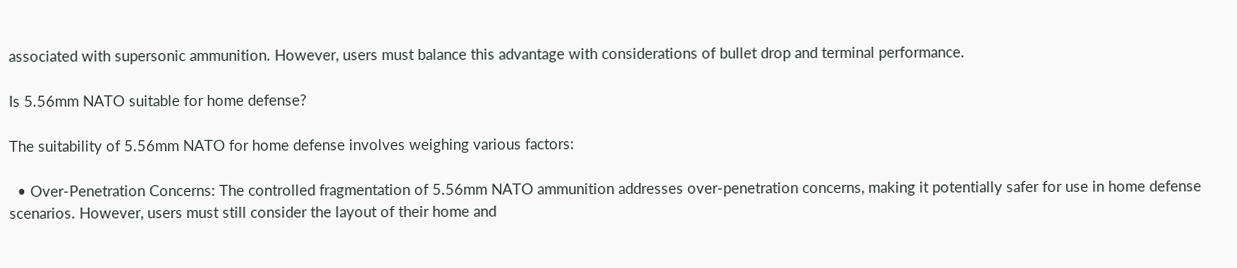associated with supersonic ammunition. However, users must balance this advantage with considerations of bullet drop and terminal performance.

Is 5.56mm NATO suitable for home defense?

The suitability of 5.56mm NATO for home defense involves weighing various factors:

  • Over-Penetration Concerns: The controlled fragmentation of 5.56mm NATO ammunition addresses over-penetration concerns, making it potentially safer for use in home defense scenarios. However, users must still consider the layout of their home and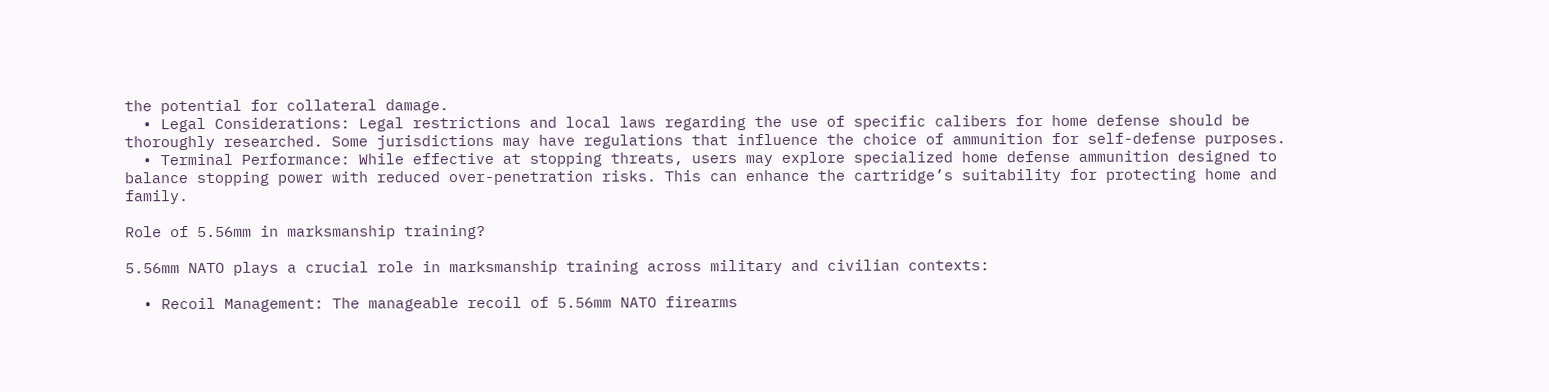the potential for collateral damage.
  • Legal Considerations: Legal restrictions and local laws regarding the use of specific calibers for home defense should be thoroughly researched. Some jurisdictions may have regulations that influence the choice of ammunition for self-defense purposes.
  • Terminal Performance: While effective at stopping threats, users may explore specialized home defense ammunition designed to balance stopping power with reduced over-penetration risks. This can enhance the cartridge’s suitability for protecting home and family.

Role of 5.56mm in marksmanship training?

5.56mm NATO plays a crucial role in marksmanship training across military and civilian contexts:

  • Recoil Management: The manageable recoil of 5.56mm NATO firearms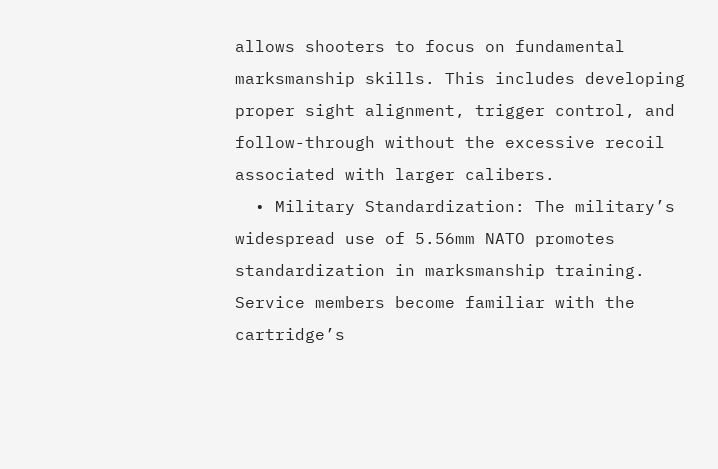allows shooters to focus on fundamental marksmanship skills. This includes developing proper sight alignment, trigger control, and follow-through without the excessive recoil associated with larger calibers.
  • Military Standardization: The military’s widespread use of 5.56mm NATO promotes standardization in marksmanship training. Service members become familiar with the cartridge’s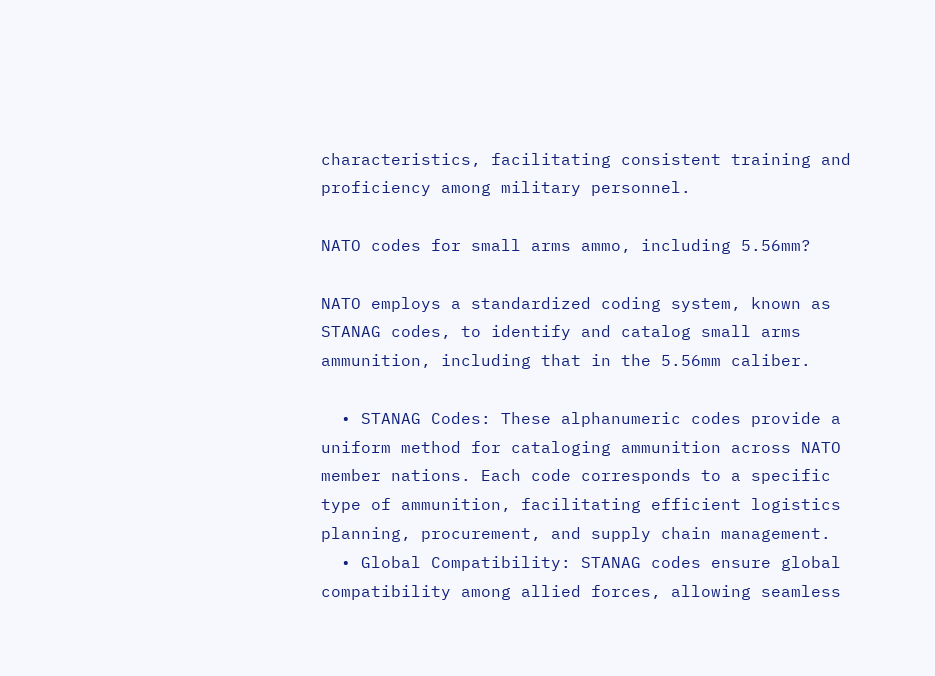characteristics, facilitating consistent training and proficiency among military personnel.

NATO codes for small arms ammo, including 5.56mm?

NATO employs a standardized coding system, known as STANAG codes, to identify and catalog small arms ammunition, including that in the 5.56mm caliber.

  • STANAG Codes: These alphanumeric codes provide a uniform method for cataloging ammunition across NATO member nations. Each code corresponds to a specific type of ammunition, facilitating efficient logistics planning, procurement, and supply chain management.
  • Global Compatibility: STANAG codes ensure global compatibility among allied forces, allowing seamless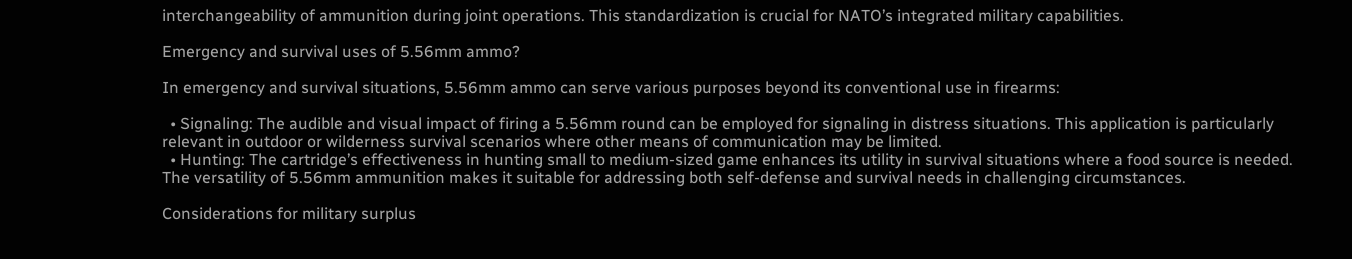interchangeability of ammunition during joint operations. This standardization is crucial for NATO’s integrated military capabilities.

Emergency and survival uses of 5.56mm ammo?

In emergency and survival situations, 5.56mm ammo can serve various purposes beyond its conventional use in firearms:

  • Signaling: The audible and visual impact of firing a 5.56mm round can be employed for signaling in distress situations. This application is particularly relevant in outdoor or wilderness survival scenarios where other means of communication may be limited.
  • Hunting: The cartridge’s effectiveness in hunting small to medium-sized game enhances its utility in survival situations where a food source is needed. The versatility of 5.56mm ammunition makes it suitable for addressing both self-defense and survival needs in challenging circumstances.

Considerations for military surplus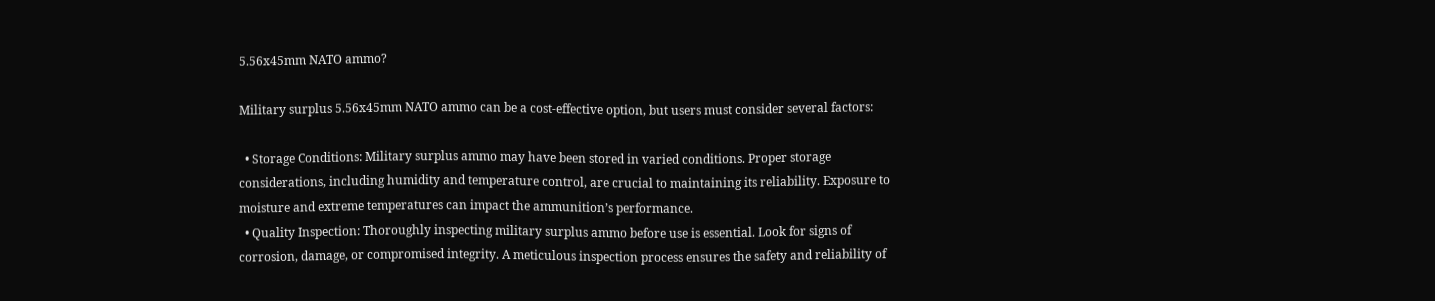5.56x45mm NATO ammo?

Military surplus 5.56x45mm NATO ammo can be a cost-effective option, but users must consider several factors:

  • Storage Conditions: Military surplus ammo may have been stored in varied conditions. Proper storage considerations, including humidity and temperature control, are crucial to maintaining its reliability. Exposure to moisture and extreme temperatures can impact the ammunition’s performance.
  • Quality Inspection: Thoroughly inspecting military surplus ammo before use is essential. Look for signs of corrosion, damage, or compromised integrity. A meticulous inspection process ensures the safety and reliability of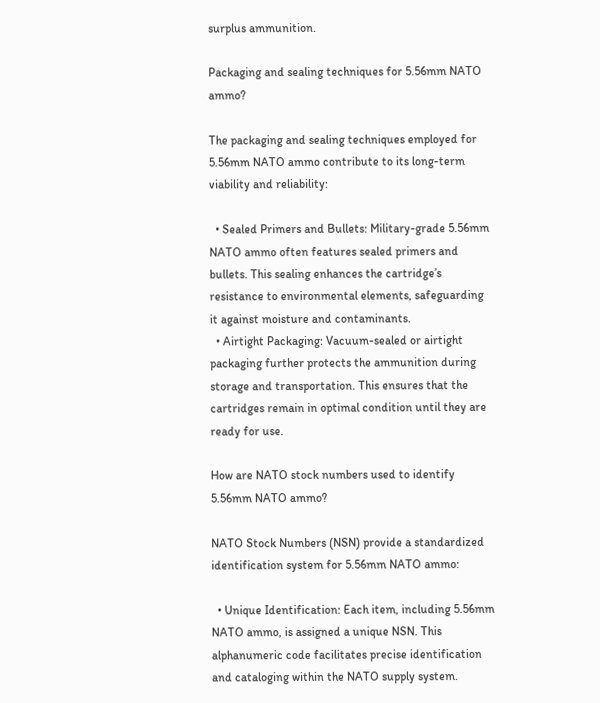surplus ammunition.

Packaging and sealing techniques for 5.56mm NATO ammo?

The packaging and sealing techniques employed for 5.56mm NATO ammo contribute to its long-term viability and reliability:

  • Sealed Primers and Bullets: Military-grade 5.56mm NATO ammo often features sealed primers and bullets. This sealing enhances the cartridge’s resistance to environmental elements, safeguarding it against moisture and contaminants.
  • Airtight Packaging: Vacuum-sealed or airtight packaging further protects the ammunition during storage and transportation. This ensures that the cartridges remain in optimal condition until they are ready for use.

How are NATO stock numbers used to identify 5.56mm NATO ammo?

NATO Stock Numbers (NSN) provide a standardized identification system for 5.56mm NATO ammo:

  • Unique Identification: Each item, including 5.56mm NATO ammo, is assigned a unique NSN. This alphanumeric code facilitates precise identification and cataloging within the NATO supply system.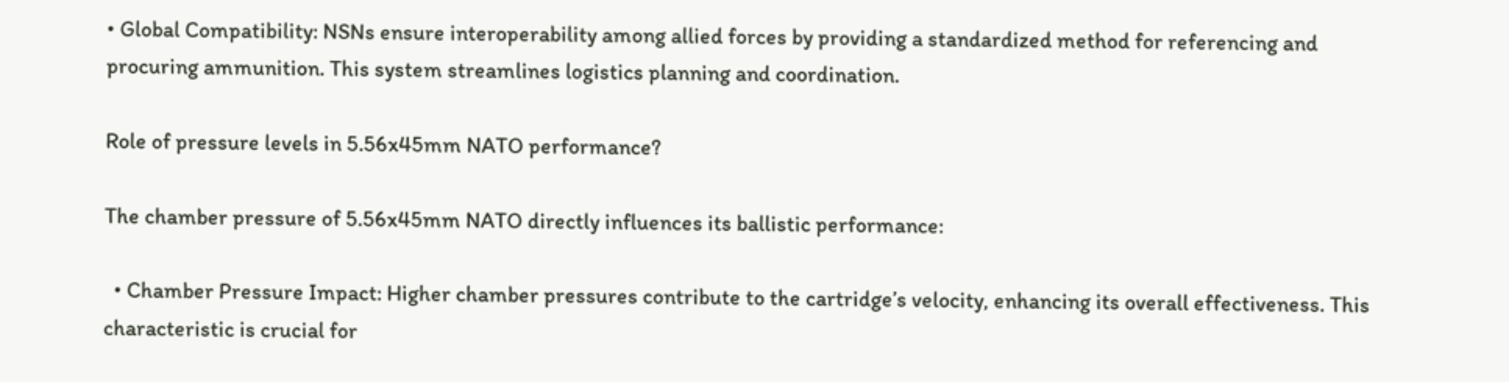• Global Compatibility: NSNs ensure interoperability among allied forces by providing a standardized method for referencing and procuring ammunition. This system streamlines logistics planning and coordination.

Role of pressure levels in 5.56x45mm NATO performance?

The chamber pressure of 5.56x45mm NATO directly influences its ballistic performance:

  • Chamber Pressure Impact: Higher chamber pressures contribute to the cartridge’s velocity, enhancing its overall effectiveness. This characteristic is crucial for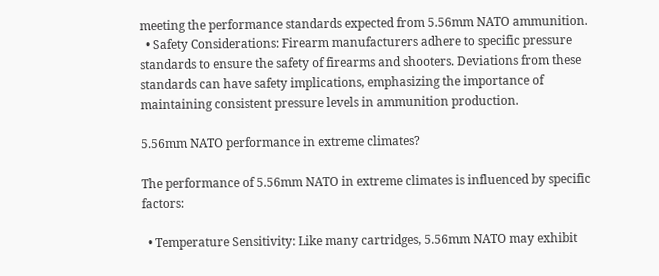meeting the performance standards expected from 5.56mm NATO ammunition.
  • Safety Considerations: Firearm manufacturers adhere to specific pressure standards to ensure the safety of firearms and shooters. Deviations from these standards can have safety implications, emphasizing the importance of maintaining consistent pressure levels in ammunition production.

5.56mm NATO performance in extreme climates?

The performance of 5.56mm NATO in extreme climates is influenced by specific factors:

  • Temperature Sensitivity: Like many cartridges, 5.56mm NATO may exhibit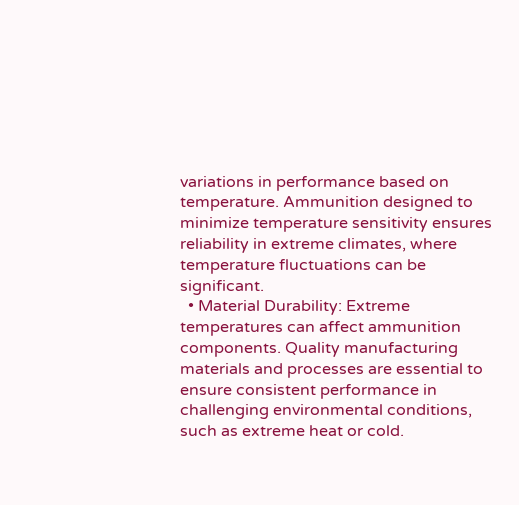variations in performance based on temperature. Ammunition designed to minimize temperature sensitivity ensures reliability in extreme climates, where temperature fluctuations can be significant.
  • Material Durability: Extreme temperatures can affect ammunition components. Quality manufacturing materials and processes are essential to ensure consistent performance in challenging environmental conditions, such as extreme heat or cold.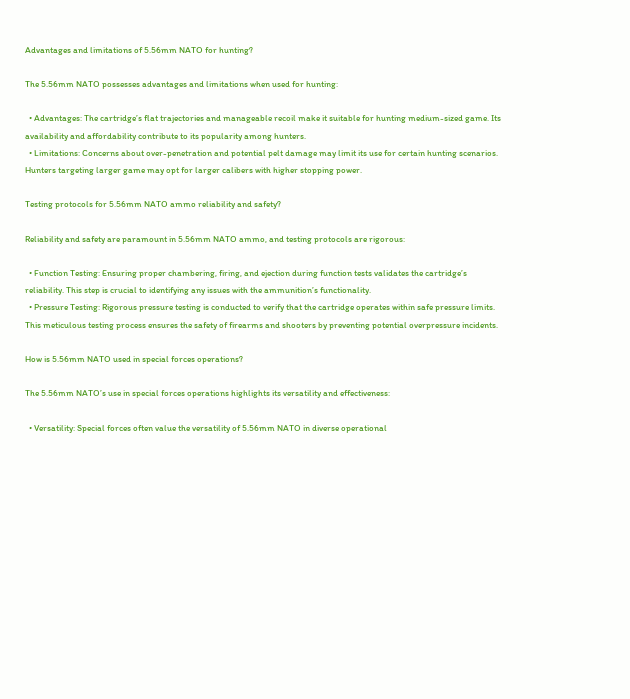Advantages and limitations of 5.56mm NATO for hunting?

The 5.56mm NATO possesses advantages and limitations when used for hunting:

  • Advantages: The cartridge’s flat trajectories and manageable recoil make it suitable for hunting medium-sized game. Its availability and affordability contribute to its popularity among hunters.
  • Limitations: Concerns about over-penetration and potential pelt damage may limit its use for certain hunting scenarios. Hunters targeting larger game may opt for larger calibers with higher stopping power.

Testing protocols for 5.56mm NATO ammo reliability and safety?

Reliability and safety are paramount in 5.56mm NATO ammo, and testing protocols are rigorous:

  • Function Testing: Ensuring proper chambering, firing, and ejection during function tests validates the cartridge’s reliability. This step is crucial to identifying any issues with the ammunition’s functionality.
  • Pressure Testing: Rigorous pressure testing is conducted to verify that the cartridge operates within safe pressure limits. This meticulous testing process ensures the safety of firearms and shooters by preventing potential overpressure incidents.

How is 5.56mm NATO used in special forces operations?

The 5.56mm NATO’s use in special forces operations highlights its versatility and effectiveness:

  • Versatility: Special forces often value the versatility of 5.56mm NATO in diverse operational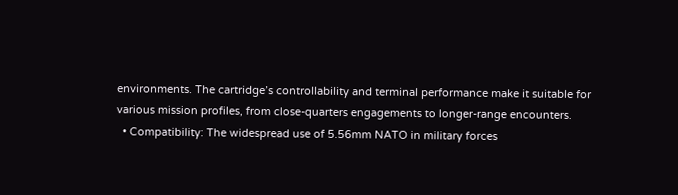environments. The cartridge’s controllability and terminal performance make it suitable for various mission profiles, from close-quarters engagements to longer-range encounters.
  • Compatibility: The widespread use of 5.56mm NATO in military forces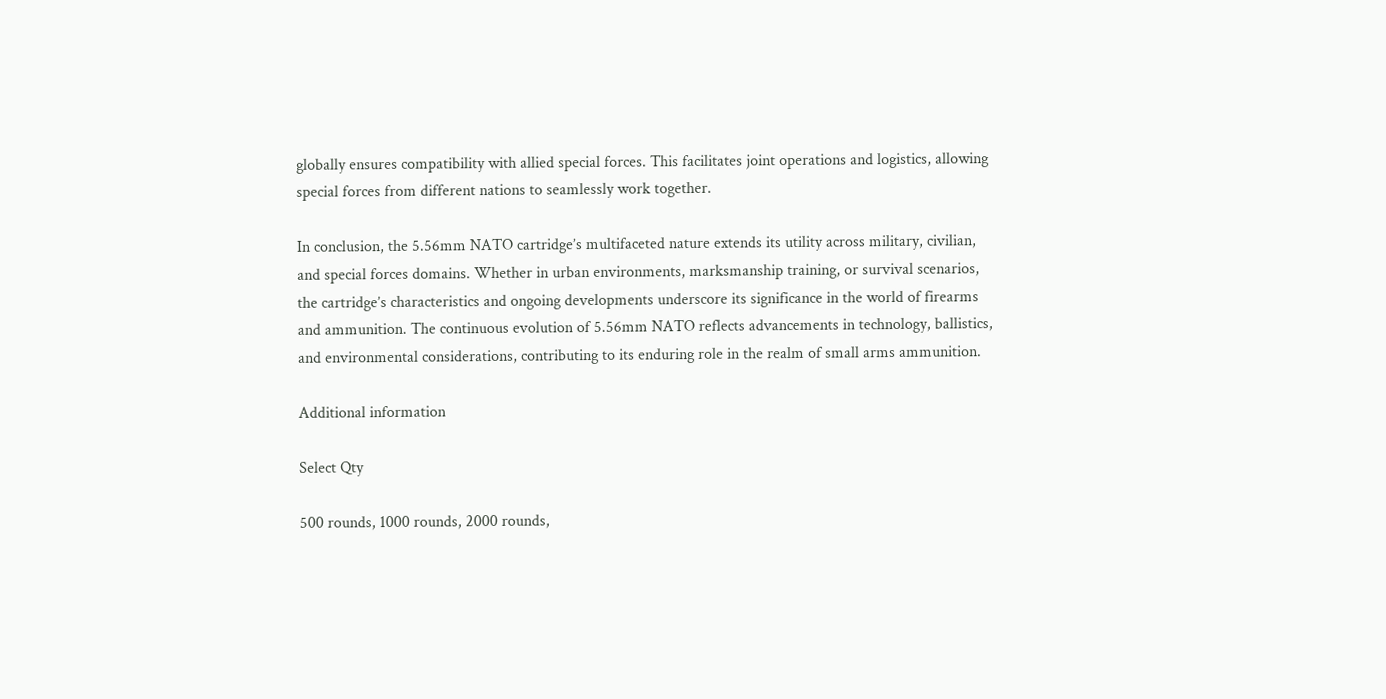globally ensures compatibility with allied special forces. This facilitates joint operations and logistics, allowing special forces from different nations to seamlessly work together.

In conclusion, the 5.56mm NATO cartridge’s multifaceted nature extends its utility across military, civilian, and special forces domains. Whether in urban environments, marksmanship training, or survival scenarios, the cartridge’s characteristics and ongoing developments underscore its significance in the world of firearms and ammunition. The continuous evolution of 5.56mm NATO reflects advancements in technology, ballistics, and environmental considerations, contributing to its enduring role in the realm of small arms ammunition.

Additional information

Select Qty

500 rounds, 1000 rounds, 2000 rounds,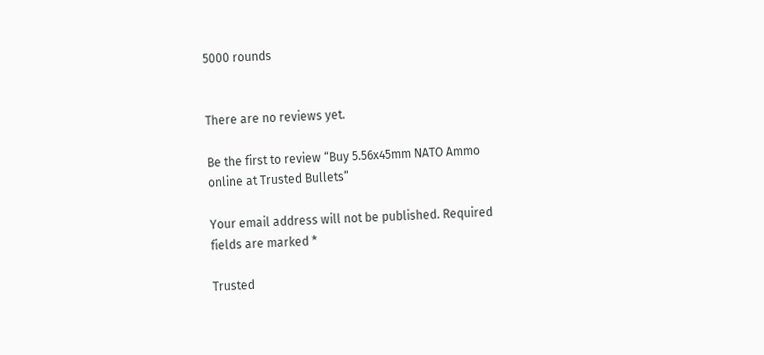5000 rounds


There are no reviews yet.

Be the first to review “Buy 5.56x45mm NATO Ammo online at Trusted Bullets”

Your email address will not be published. Required fields are marked *

Trusted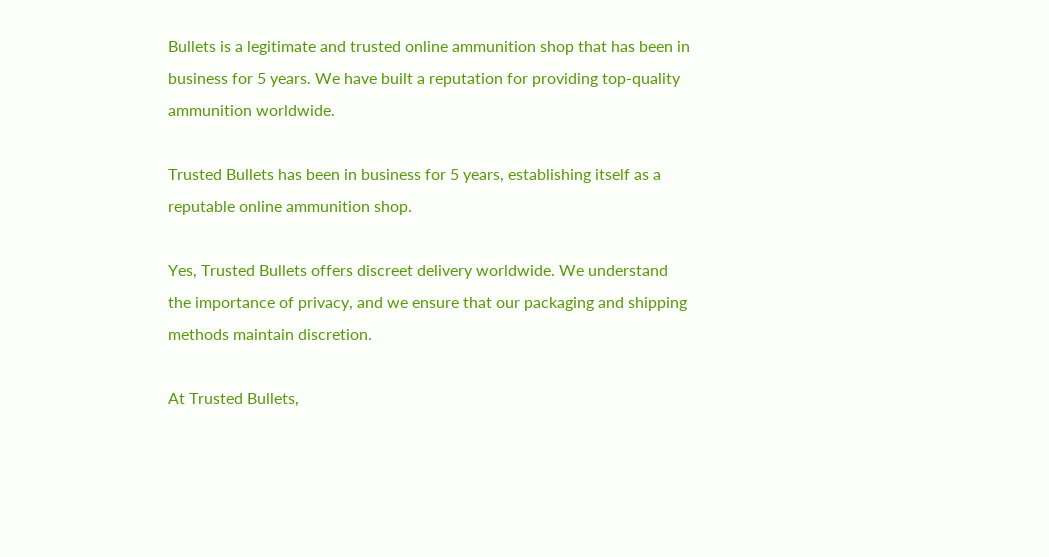Bullets is a legitimate and trusted online ammunition shop that has been in business for 5 years. We have built a reputation for providing top-quality ammunition worldwide.

Trusted Bullets has been in business for 5 years, establishing itself as a reputable online ammunition shop.

Yes, Trusted Bullets offers discreet delivery worldwide. We understand the importance of privacy, and we ensure that our packaging and shipping methods maintain discretion.

At Trusted Bullets,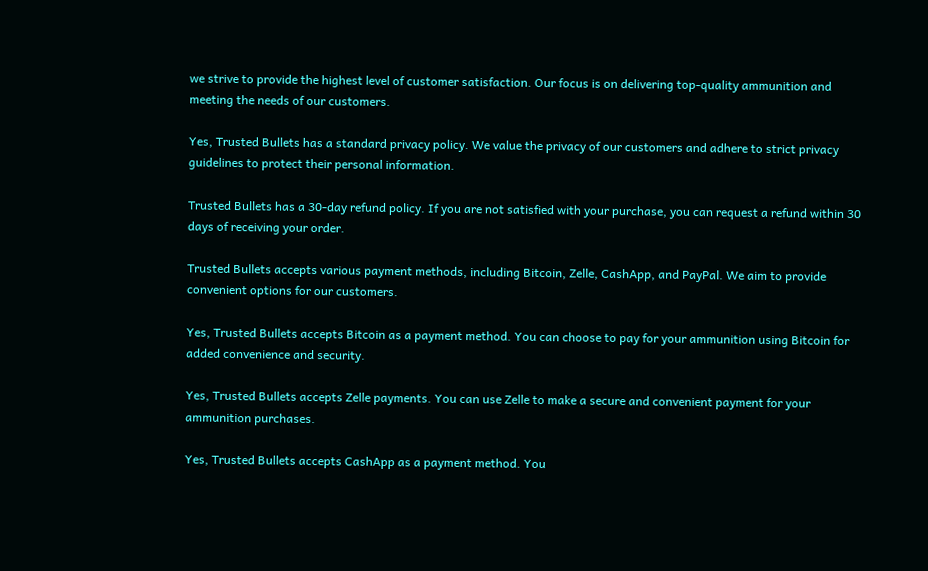we strive to provide the highest level of customer satisfaction. Our focus is on delivering top-quality ammunition and meeting the needs of our customers.

Yes, Trusted Bullets has a standard privacy policy. We value the privacy of our customers and adhere to strict privacy guidelines to protect their personal information.

Trusted Bullets has a 30-day refund policy. If you are not satisfied with your purchase, you can request a refund within 30 days of receiving your order.

Trusted Bullets accepts various payment methods, including Bitcoin, Zelle, CashApp, and PayPal. We aim to provide convenient options for our customers.

Yes, Trusted Bullets accepts Bitcoin as a payment method. You can choose to pay for your ammunition using Bitcoin for added convenience and security.

Yes, Trusted Bullets accepts Zelle payments. You can use Zelle to make a secure and convenient payment for your ammunition purchases.

Yes, Trusted Bullets accepts CashApp as a payment method. You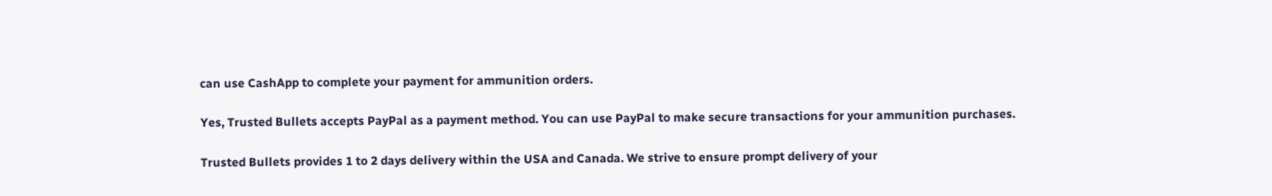can use CashApp to complete your payment for ammunition orders.

Yes, Trusted Bullets accepts PayPal as a payment method. You can use PayPal to make secure transactions for your ammunition purchases.

Trusted Bullets provides 1 to 2 days delivery within the USA and Canada. We strive to ensure prompt delivery of your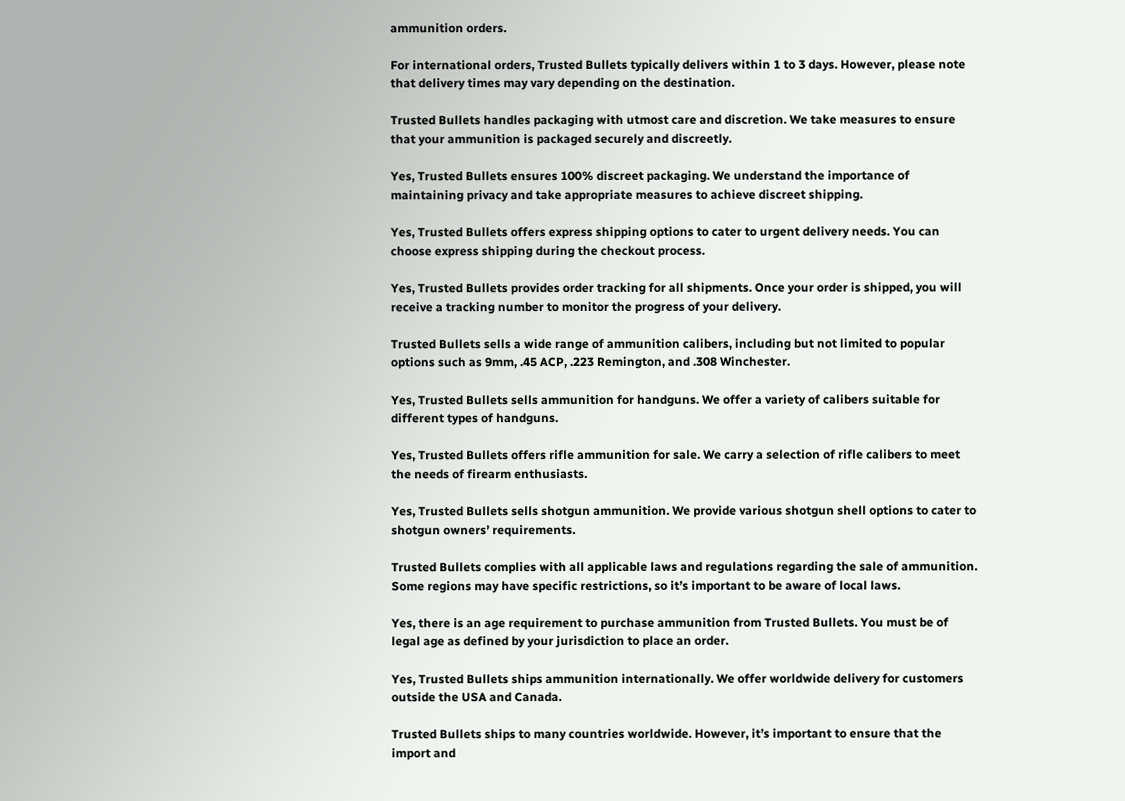ammunition orders.

For international orders, Trusted Bullets typically delivers within 1 to 3 days. However, please note that delivery times may vary depending on the destination.

Trusted Bullets handles packaging with utmost care and discretion. We take measures to ensure that your ammunition is packaged securely and discreetly.

Yes, Trusted Bullets ensures 100% discreet packaging. We understand the importance of maintaining privacy and take appropriate measures to achieve discreet shipping.

Yes, Trusted Bullets offers express shipping options to cater to urgent delivery needs. You can choose express shipping during the checkout process.

Yes, Trusted Bullets provides order tracking for all shipments. Once your order is shipped, you will receive a tracking number to monitor the progress of your delivery.

Trusted Bullets sells a wide range of ammunition calibers, including but not limited to popular options such as 9mm, .45 ACP, .223 Remington, and .308 Winchester.

Yes, Trusted Bullets sells ammunition for handguns. We offer a variety of calibers suitable for different types of handguns.

Yes, Trusted Bullets offers rifle ammunition for sale. We carry a selection of rifle calibers to meet the needs of firearm enthusiasts.

Yes, Trusted Bullets sells shotgun ammunition. We provide various shotgun shell options to cater to shotgun owners’ requirements.

Trusted Bullets complies with all applicable laws and regulations regarding the sale of ammunition. Some regions may have specific restrictions, so it’s important to be aware of local laws.

Yes, there is an age requirement to purchase ammunition from Trusted Bullets. You must be of legal age as defined by your jurisdiction to place an order.

Yes, Trusted Bullets ships ammunition internationally. We offer worldwide delivery for customers outside the USA and Canada.

Trusted Bullets ships to many countries worldwide. However, it’s important to ensure that the import and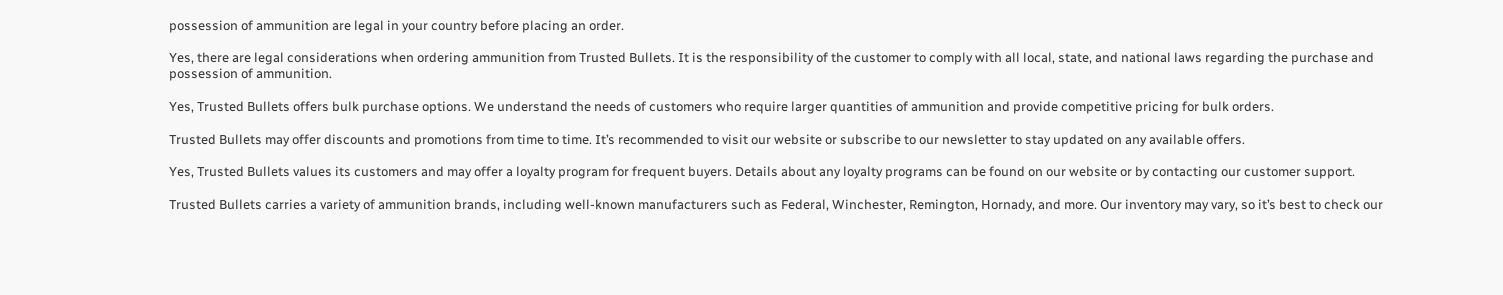possession of ammunition are legal in your country before placing an order.

Yes, there are legal considerations when ordering ammunition from Trusted Bullets. It is the responsibility of the customer to comply with all local, state, and national laws regarding the purchase and possession of ammunition.

Yes, Trusted Bullets offers bulk purchase options. We understand the needs of customers who require larger quantities of ammunition and provide competitive pricing for bulk orders.

Trusted Bullets may offer discounts and promotions from time to time. It’s recommended to visit our website or subscribe to our newsletter to stay updated on any available offers.

Yes, Trusted Bullets values its customers and may offer a loyalty program for frequent buyers. Details about any loyalty programs can be found on our website or by contacting our customer support.

Trusted Bullets carries a variety of ammunition brands, including well-known manufacturers such as Federal, Winchester, Remington, Hornady, and more. Our inventory may vary, so it’s best to check our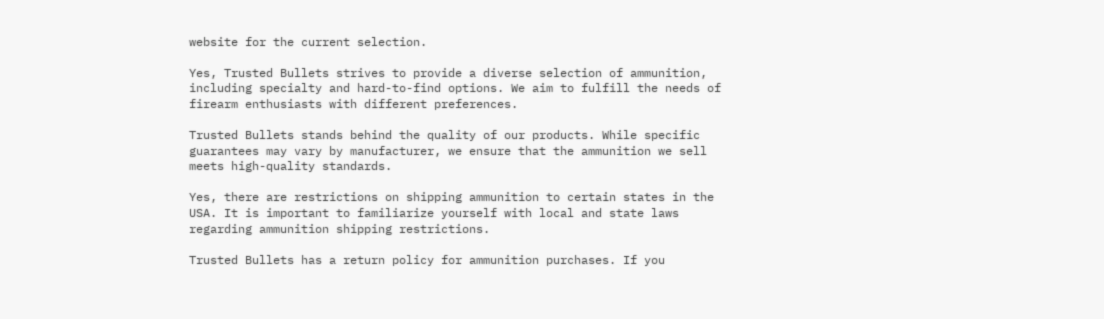website for the current selection.

Yes, Trusted Bullets strives to provide a diverse selection of ammunition, including specialty and hard-to-find options. We aim to fulfill the needs of firearm enthusiasts with different preferences.

Trusted Bullets stands behind the quality of our products. While specific guarantees may vary by manufacturer, we ensure that the ammunition we sell meets high-quality standards.

Yes, there are restrictions on shipping ammunition to certain states in the USA. It is important to familiarize yourself with local and state laws regarding ammunition shipping restrictions.

Trusted Bullets has a return policy for ammunition purchases. If you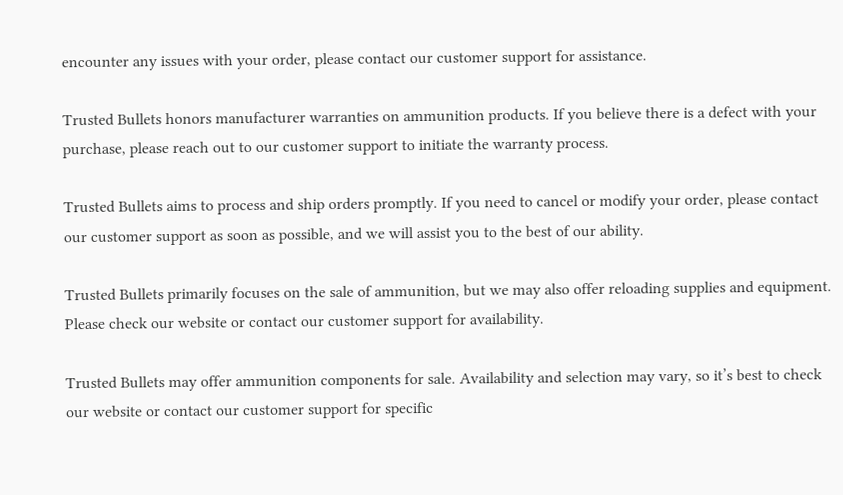encounter any issues with your order, please contact our customer support for assistance.

Trusted Bullets honors manufacturer warranties on ammunition products. If you believe there is a defect with your purchase, please reach out to our customer support to initiate the warranty process.

Trusted Bullets aims to process and ship orders promptly. If you need to cancel or modify your order, please contact our customer support as soon as possible, and we will assist you to the best of our ability.

Trusted Bullets primarily focuses on the sale of ammunition, but we may also offer reloading supplies and equipment. Please check our website or contact our customer support for availability.

Trusted Bullets may offer ammunition components for sale. Availability and selection may vary, so it’s best to check our website or contact our customer support for specific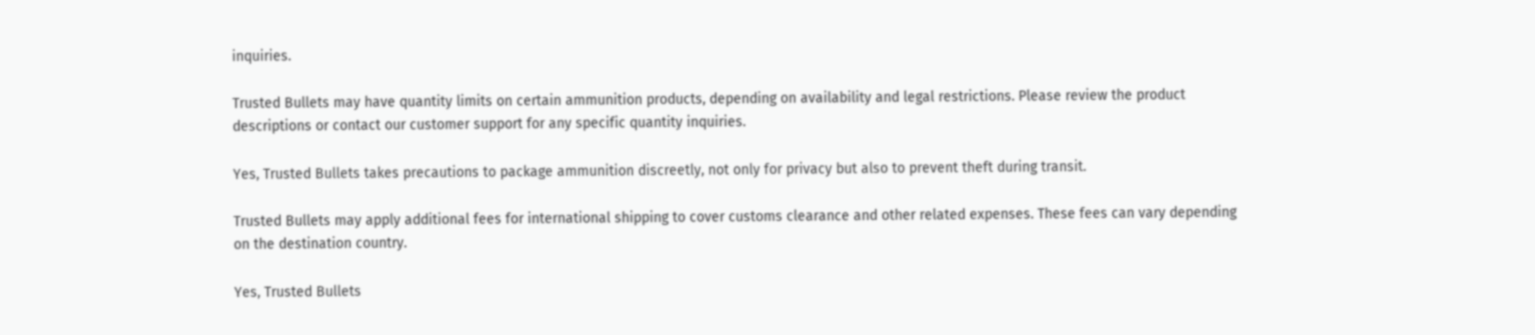inquiries.

Trusted Bullets may have quantity limits on certain ammunition products, depending on availability and legal restrictions. Please review the product descriptions or contact our customer support for any specific quantity inquiries.

Yes, Trusted Bullets takes precautions to package ammunition discreetly, not only for privacy but also to prevent theft during transit.

Trusted Bullets may apply additional fees for international shipping to cover customs clearance and other related expenses. These fees can vary depending on the destination country.

Yes, Trusted Bullets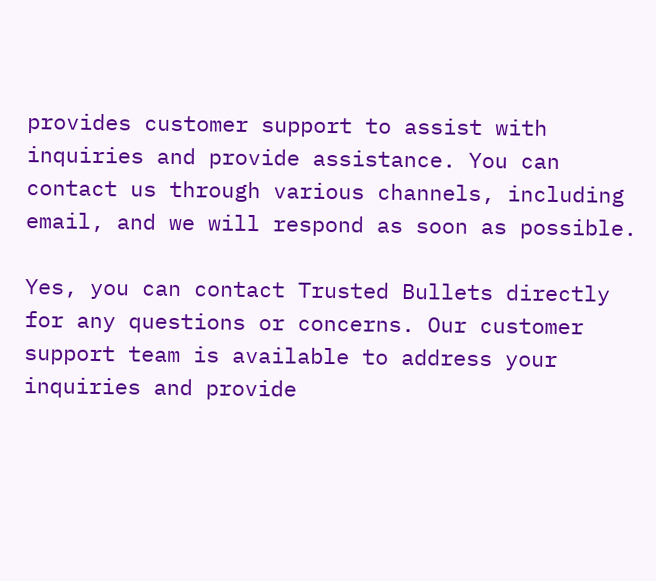provides customer support to assist with inquiries and provide assistance. You can contact us through various channels, including email, and we will respond as soon as possible.

Yes, you can contact Trusted Bullets directly for any questions or concerns. Our customer support team is available to address your inquiries and provide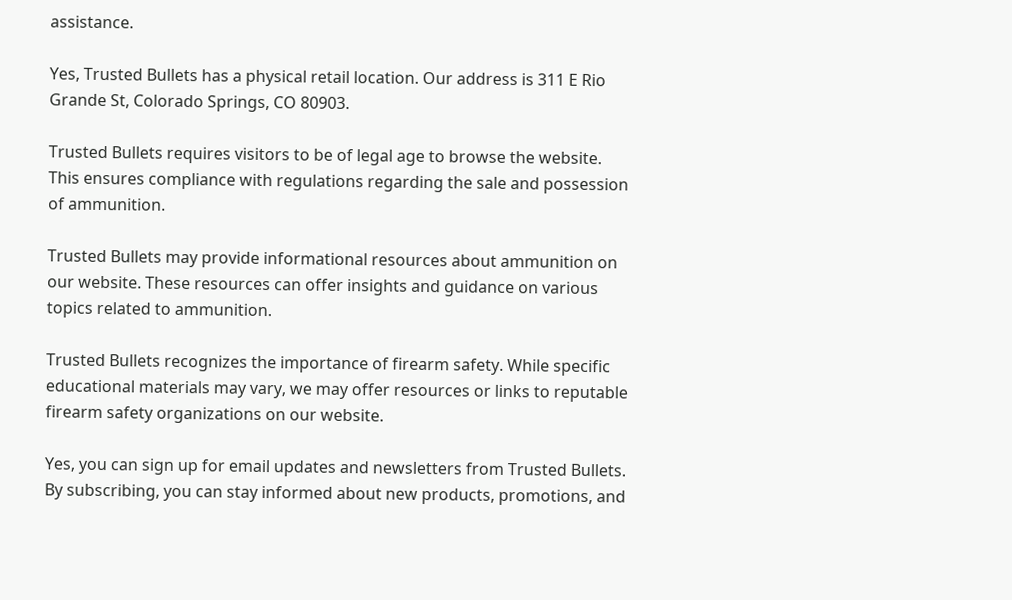assistance.

Yes, Trusted Bullets has a physical retail location. Our address is 311 E Rio Grande St, Colorado Springs, CO 80903.

Trusted Bullets requires visitors to be of legal age to browse the website. This ensures compliance with regulations regarding the sale and possession of ammunition.

Trusted Bullets may provide informational resources about ammunition on our website. These resources can offer insights and guidance on various topics related to ammunition.

Trusted Bullets recognizes the importance of firearm safety. While specific educational materials may vary, we may offer resources or links to reputable firearm safety organizations on our website.

Yes, you can sign up for email updates and newsletters from Trusted Bullets. By subscribing, you can stay informed about new products, promotions, and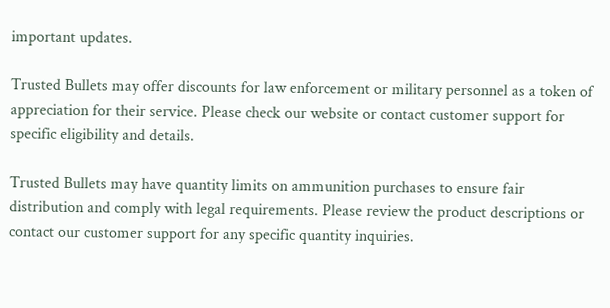important updates.

Trusted Bullets may offer discounts for law enforcement or military personnel as a token of appreciation for their service. Please check our website or contact customer support for specific eligibility and details.

Trusted Bullets may have quantity limits on ammunition purchases to ensure fair distribution and comply with legal requirements. Please review the product descriptions or contact our customer support for any specific quantity inquiries.